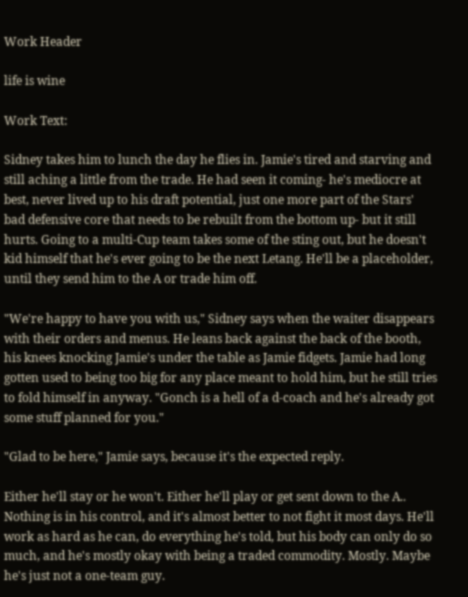Work Header

life is wine

Work Text:

Sidney takes him to lunch the day he flies in. Jamie's tired and starving and still aching a little from the trade. He had seen it coming- he's mediocre at best, never lived up to his draft potential, just one more part of the Stars' bad defensive core that needs to be rebuilt from the bottom up- but it still hurts. Going to a multi-Cup team takes some of the sting out, but he doesn't kid himself that he's ever going to be the next Letang. He'll be a placeholder, until they send him to the A or trade him off.

"We're happy to have you with us," Sidney says when the waiter disappears with their orders and menus. He leans back against the back of the booth, his knees knocking Jamie's under the table as Jamie fidgets. Jamie had long gotten used to being too big for any place meant to hold him, but he still tries to fold himself in anyway. "Gonch is a hell of a d-coach and he's already got some stuff planned for you."

"Glad to be here," Jamie says, because it's the expected reply.

Either he'll stay or he won't. Either he'll play or get sent down to the A.. Nothing is in his control, and it's almost better to not fight it most days. He'll work as hard as he can, do everything he's told, but his body can only do so much, and he's mostly okay with being a traded commodity. Mostly. Maybe he's just not a one-team guy.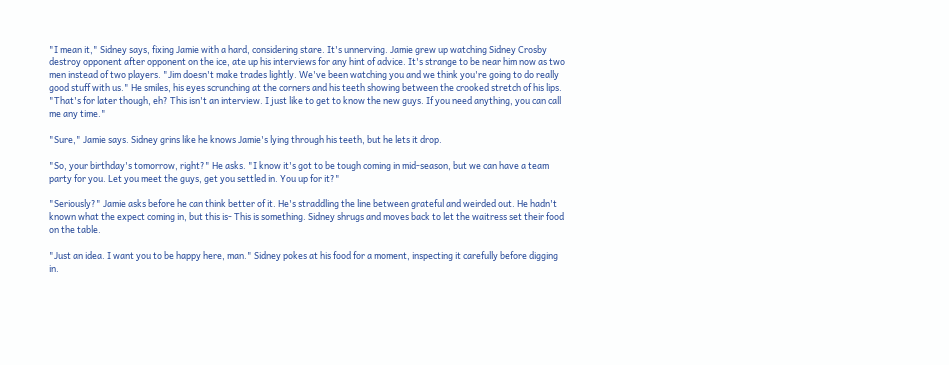"I mean it," Sidney says, fixing Jamie with a hard, considering stare. It's unnerving. Jamie grew up watching Sidney Crosby destroy opponent after opponent on the ice, ate up his interviews for any hint of advice. It's strange to be near him now as two men instead of two players. "Jim doesn't make trades lightly. We've been watching you and we think you're going to do really good stuff with us." He smiles, his eyes scrunching at the corners and his teeth showing between the crooked stretch of his lips. "That's for later though, eh? This isn't an interview. I just like to get to know the new guys. If you need anything, you can call me any time."

"Sure," Jamie says. Sidney grins like he knows Jamie's lying through his teeth, but he lets it drop.

"So, your birthday's tomorrow, right?" He asks. "I know it's got to be tough coming in mid-season, but we can have a team party for you. Let you meet the guys, get you settled in. You up for it?"

"Seriously?" Jamie asks before he can think better of it. He's straddling the line between grateful and weirded out. He hadn't known what the expect coming in, but this is- This is something. Sidney shrugs and moves back to let the waitress set their food on the table.

"Just an idea. I want you to be happy here, man." Sidney pokes at his food for a moment, inspecting it carefully before digging in.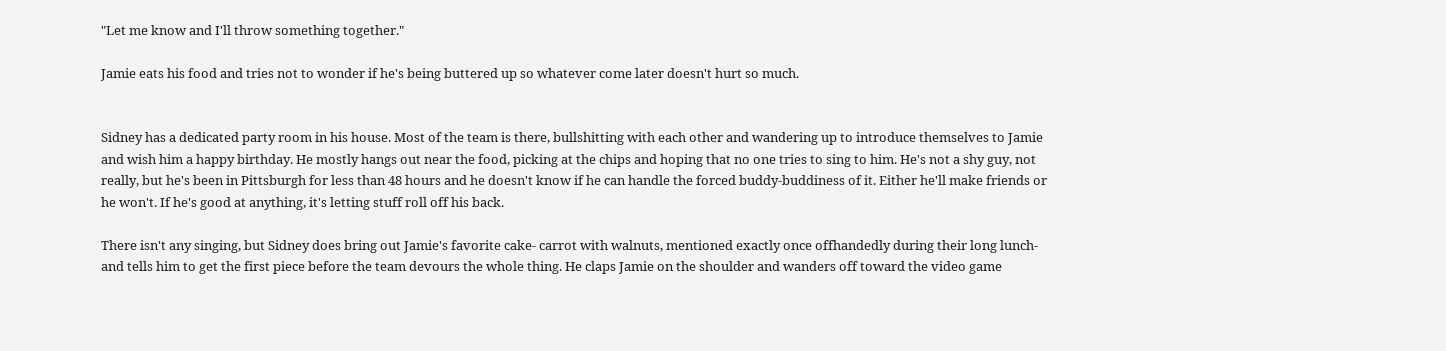"Let me know and I'll throw something together."

Jamie eats his food and tries not to wonder if he's being buttered up so whatever come later doesn't hurt so much.


Sidney has a dedicated party room in his house. Most of the team is there, bullshitting with each other and wandering up to introduce themselves to Jamie and wish him a happy birthday. He mostly hangs out near the food, picking at the chips and hoping that no one tries to sing to him. He's not a shy guy, not really, but he's been in Pittsburgh for less than 48 hours and he doesn't know if he can handle the forced buddy-buddiness of it. Either he'll make friends or he won't. If he's good at anything, it's letting stuff roll off his back.

There isn't any singing, but Sidney does bring out Jamie's favorite cake- carrot with walnuts, mentioned exactly once offhandedly during their long lunch- and tells him to get the first piece before the team devours the whole thing. He claps Jamie on the shoulder and wanders off toward the video game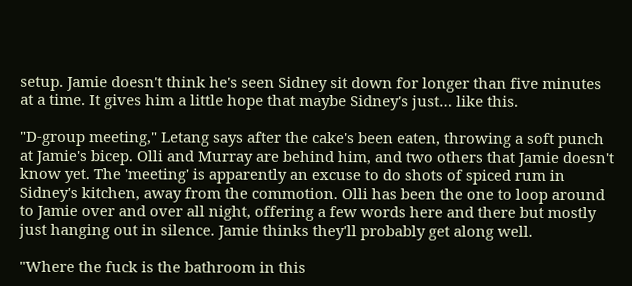setup. Jamie doesn't think he's seen Sidney sit down for longer than five minutes at a time. It gives him a little hope that maybe Sidney's just… like this.

"D-group meeting," Letang says after the cake's been eaten, throwing a soft punch at Jamie's bicep. Olli and Murray are behind him, and two others that Jamie doesn't know yet. The 'meeting' is apparently an excuse to do shots of spiced rum in Sidney's kitchen, away from the commotion. Olli has been the one to loop around to Jamie over and over all night, offering a few words here and there but mostly just hanging out in silence. Jamie thinks they'll probably get along well.

"Where the fuck is the bathroom in this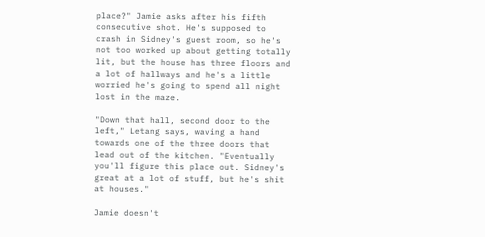place?" Jamie asks after his fifth consecutive shot. He's supposed to crash in Sidney's guest room, so he's not too worked up about getting totally lit, but the house has three floors and a lot of hallways and he's a little worried he's going to spend all night lost in the maze.

"Down that hall, second door to the left," Letang says, waving a hand towards one of the three doors that lead out of the kitchen. "Eventually you'll figure this place out. Sidney's great at a lot of stuff, but he's shit at houses."

Jamie doesn't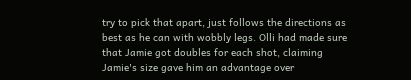try to pick that apart, just follows the directions as best as he can with wobbly legs. Olli had made sure that Jamie got doubles for each shot, claiming Jamie's size gave him an advantage over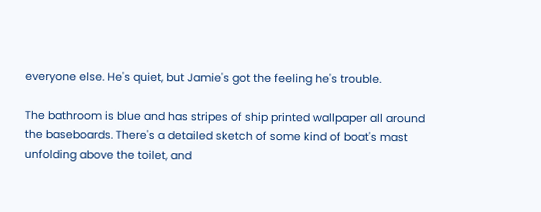everyone else. He's quiet, but Jamie's got the feeling he's trouble.

The bathroom is blue and has stripes of ship printed wallpaper all around the baseboards. There's a detailed sketch of some kind of boat's mast unfolding above the toilet, and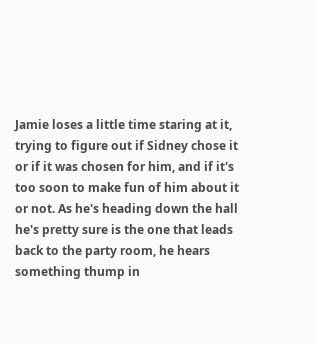Jamie loses a little time staring at it, trying to figure out if Sidney chose it or if it was chosen for him, and if it's too soon to make fun of him about it or not. As he's heading down the hall he's pretty sure is the one that leads back to the party room, he hears something thump in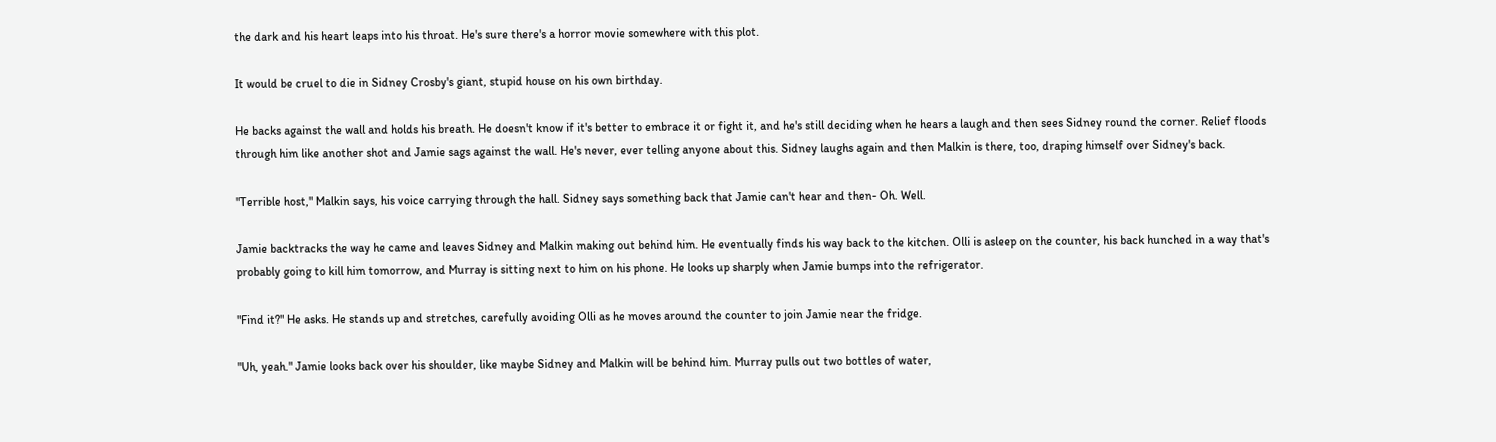the dark and his heart leaps into his throat. He's sure there's a horror movie somewhere with this plot.

It would be cruel to die in Sidney Crosby's giant, stupid house on his own birthday.

He backs against the wall and holds his breath. He doesn't know if it's better to embrace it or fight it, and he's still deciding when he hears a laugh and then sees Sidney round the corner. Relief floods through him like another shot and Jamie sags against the wall. He's never, ever telling anyone about this. Sidney laughs again and then Malkin is there, too, draping himself over Sidney's back.

"Terrible host," Malkin says, his voice carrying through the hall. Sidney says something back that Jamie can't hear and then- Oh. Well.

Jamie backtracks the way he came and leaves Sidney and Malkin making out behind him. He eventually finds his way back to the kitchen. Olli is asleep on the counter, his back hunched in a way that's probably going to kill him tomorrow, and Murray is sitting next to him on his phone. He looks up sharply when Jamie bumps into the refrigerator.

"Find it?" He asks. He stands up and stretches, carefully avoiding Olli as he moves around the counter to join Jamie near the fridge.

"Uh, yeah." Jamie looks back over his shoulder, like maybe Sidney and Malkin will be behind him. Murray pulls out two bottles of water,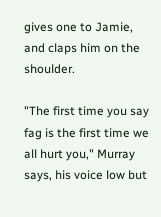gives one to Jamie, and claps him on the shoulder.

"The first time you say fag is the first time we all hurt you," Murray says, his voice low but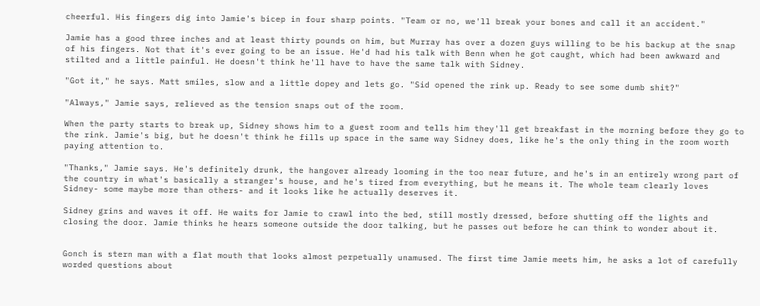cheerful. His fingers dig into Jamie's bicep in four sharp points. "Team or no, we'll break your bones and call it an accident."

Jamie has a good three inches and at least thirty pounds on him, but Murray has over a dozen guys willing to be his backup at the snap of his fingers. Not that it's ever going to be an issue. He'd had his talk with Benn when he got caught, which had been awkward and stilted and a little painful. He doesn't think he'll have to have the same talk with Sidney.

"Got it," he says. Matt smiles, slow and a little dopey and lets go. "Sid opened the rink up. Ready to see some dumb shit?"

"Always," Jamie says, relieved as the tension snaps out of the room.

When the party starts to break up, Sidney shows him to a guest room and tells him they'll get breakfast in the morning before they go to the rink. Jamie's big, but he doesn't think he fills up space in the same way Sidney does, like he's the only thing in the room worth paying attention to.

"Thanks," Jamie says. He's definitely drunk, the hangover already looming in the too near future, and he's in an entirely wrong part of the country in what's basically a stranger's house, and he's tired from everything, but he means it. The whole team clearly loves Sidney- some maybe more than others- and it looks like he actually deserves it.

Sidney grins and waves it off. He waits for Jamie to crawl into the bed, still mostly dressed, before shutting off the lights and closing the door. Jamie thinks he hears someone outside the door talking, but he passes out before he can think to wonder about it.


Gonch is stern man with a flat mouth that looks almost perpetually unamused. The first time Jamie meets him, he asks a lot of carefully worded questions about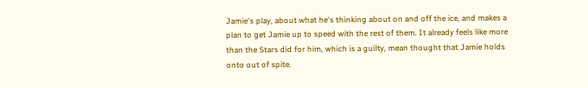Jamie's play, about what he's thinking about on and off the ice, and makes a plan to get Jamie up to speed with the rest of them. It already feels like more than the Stars did for him, which is a guilty, mean thought that Jamie holds onto out of spite.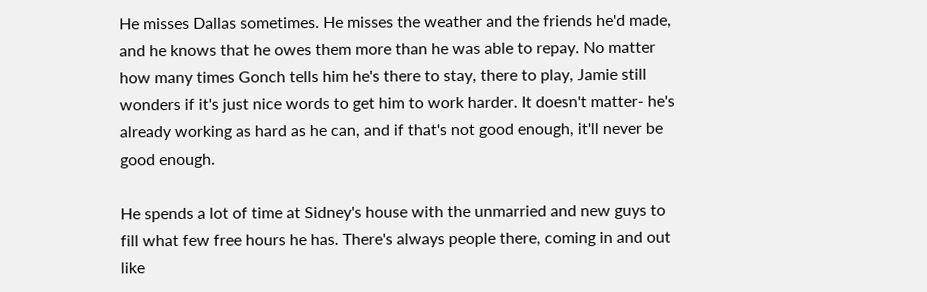He misses Dallas sometimes. He misses the weather and the friends he'd made, and he knows that he owes them more than he was able to repay. No matter how many times Gonch tells him he's there to stay, there to play, Jamie still wonders if it's just nice words to get him to work harder. It doesn't matter- he's already working as hard as he can, and if that's not good enough, it'll never be good enough.

He spends a lot of time at Sidney's house with the unmarried and new guys to fill what few free hours he has. There's always people there, coming in and out like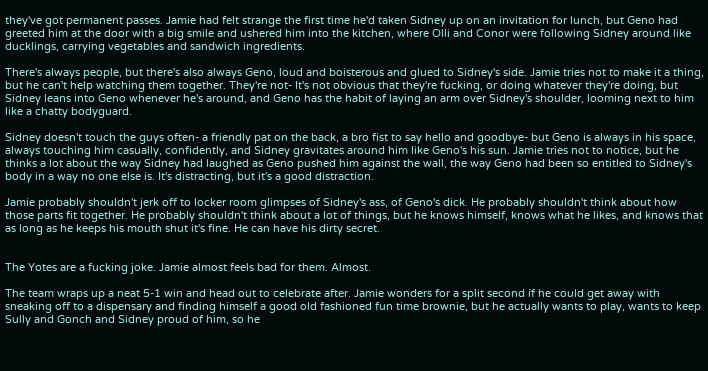they've got permanent passes. Jamie had felt strange the first time he'd taken Sidney up on an invitation for lunch, but Geno had greeted him at the door with a big smile and ushered him into the kitchen, where Olli and Conor were following Sidney around like ducklings, carrying vegetables and sandwich ingredients.

There's always people, but there's also always Geno, loud and boisterous and glued to Sidney's side. Jamie tries not to make it a thing, but he can't help watching them together. They're not- It's not obvious that they're fucking, or doing whatever they're doing, but Sidney leans into Geno whenever he's around, and Geno has the habit of laying an arm over Sidney's shoulder, looming next to him like a chatty bodyguard.

Sidney doesn't touch the guys often- a friendly pat on the back, a bro fist to say hello and goodbye- but Geno is always in his space, always touching him casually, confidently, and Sidney gravitates around him like Geno's his sun. Jamie tries not to notice, but he thinks a lot about the way Sidney had laughed as Geno pushed him against the wall, the way Geno had been so entitled to Sidney's body in a way no one else is. It's distracting, but it's a good distraction.

Jamie probably shouldn't jerk off to locker room glimpses of Sidney's ass, of Geno's dick. He probably shouldn't think about how those parts fit together. He probably shouldn't think about a lot of things, but he knows himself, knows what he likes, and knows that as long as he keeps his mouth shut it's fine. He can have his dirty secret.


The Yotes are a fucking joke. Jamie almost feels bad for them. Almost.

The team wraps up a neat 5-1 win and head out to celebrate after. Jamie wonders for a split second if he could get away with sneaking off to a dispensary and finding himself a good old fashioned fun time brownie, but he actually wants to play, wants to keep Sully and Gonch and Sidney proud of him, so he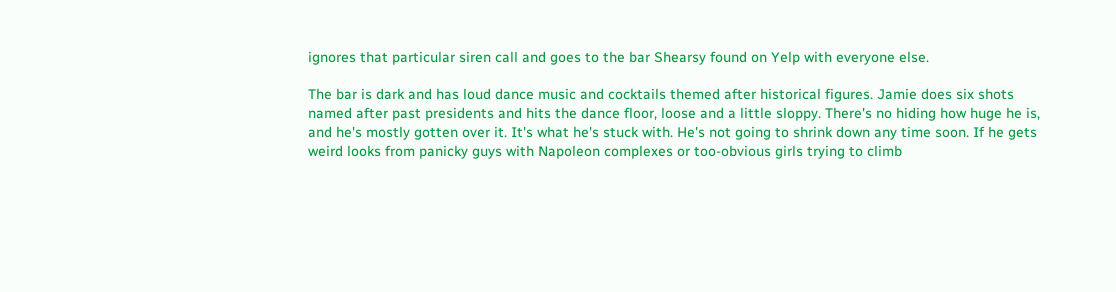ignores that particular siren call and goes to the bar Shearsy found on Yelp with everyone else.

The bar is dark and has loud dance music and cocktails themed after historical figures. Jamie does six shots named after past presidents and hits the dance floor, loose and a little sloppy. There's no hiding how huge he is, and he's mostly gotten over it. It's what he's stuck with. He's not going to shrink down any time soon. If he gets weird looks from panicky guys with Napoleon complexes or too-obvious girls trying to climb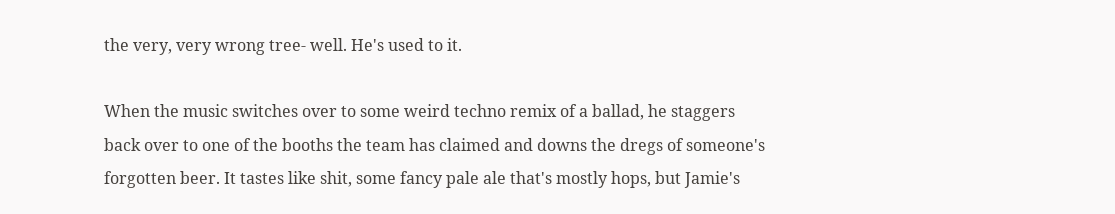the very, very wrong tree- well. He's used to it.

When the music switches over to some weird techno remix of a ballad, he staggers back over to one of the booths the team has claimed and downs the dregs of someone's forgotten beer. It tastes like shit, some fancy pale ale that's mostly hops, but Jamie's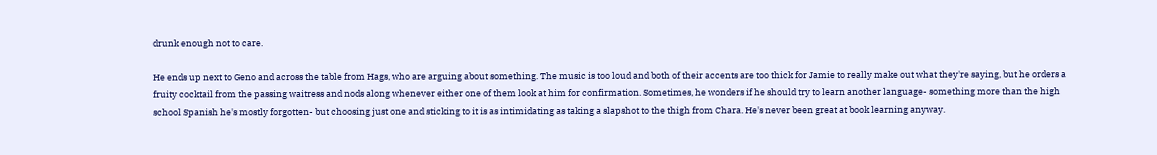drunk enough not to care.

He ends up next to Geno and across the table from Hags, who are arguing about something. The music is too loud and both of their accents are too thick for Jamie to really make out what they're saying, but he orders a fruity cocktail from the passing waitress and nods along whenever either one of them look at him for confirmation. Sometimes, he wonders if he should try to learn another language- something more than the high school Spanish he's mostly forgotten- but choosing just one and sticking to it is as intimidating as taking a slapshot to the thigh from Chara. He's never been great at book learning anyway.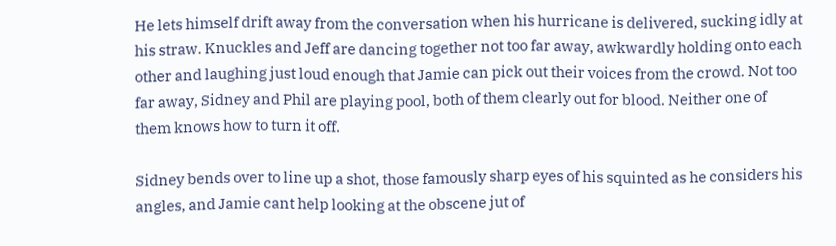He lets himself drift away from the conversation when his hurricane is delivered, sucking idly at his straw. Knuckles and Jeff are dancing together not too far away, awkwardly holding onto each other and laughing just loud enough that Jamie can pick out their voices from the crowd. Not too far away, Sidney and Phil are playing pool, both of them clearly out for blood. Neither one of them knows how to turn it off.

Sidney bends over to line up a shot, those famously sharp eyes of his squinted as he considers his angles, and Jamie cant help looking at the obscene jut of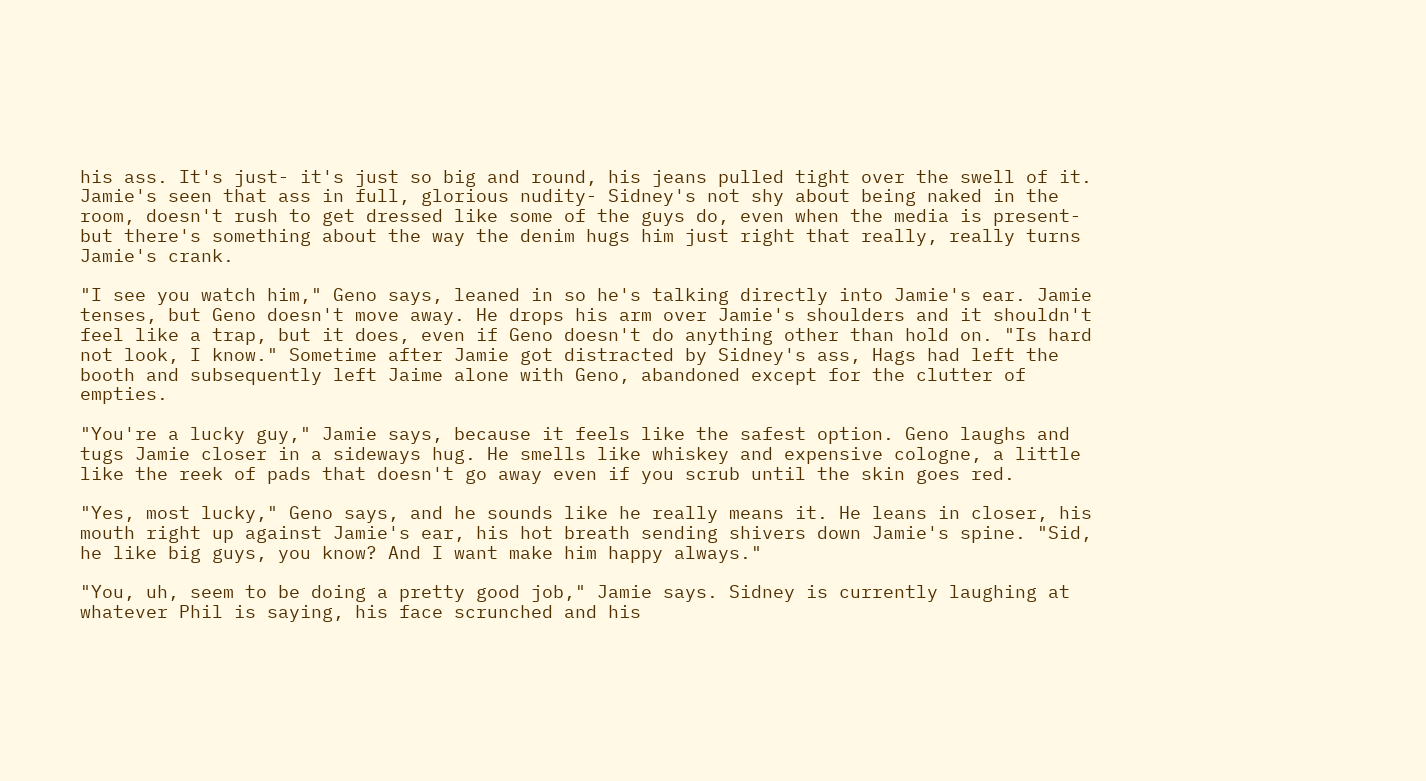his ass. It's just- it's just so big and round, his jeans pulled tight over the swell of it. Jamie's seen that ass in full, glorious nudity- Sidney's not shy about being naked in the room, doesn't rush to get dressed like some of the guys do, even when the media is present- but there's something about the way the denim hugs him just right that really, really turns Jamie's crank.

"I see you watch him," Geno says, leaned in so he's talking directly into Jamie's ear. Jamie tenses, but Geno doesn't move away. He drops his arm over Jamie's shoulders and it shouldn't feel like a trap, but it does, even if Geno doesn't do anything other than hold on. "Is hard not look, I know." Sometime after Jamie got distracted by Sidney's ass, Hags had left the booth and subsequently left Jaime alone with Geno, abandoned except for the clutter of empties.

"You're a lucky guy," Jamie says, because it feels like the safest option. Geno laughs and tugs Jamie closer in a sideways hug. He smells like whiskey and expensive cologne, a little like the reek of pads that doesn't go away even if you scrub until the skin goes red.

"Yes, most lucky," Geno says, and he sounds like he really means it. He leans in closer, his mouth right up against Jamie's ear, his hot breath sending shivers down Jamie's spine. "Sid, he like big guys, you know? And I want make him happy always."

"You, uh, seem to be doing a pretty good job," Jamie says. Sidney is currently laughing at whatever Phil is saying, his face scrunched and his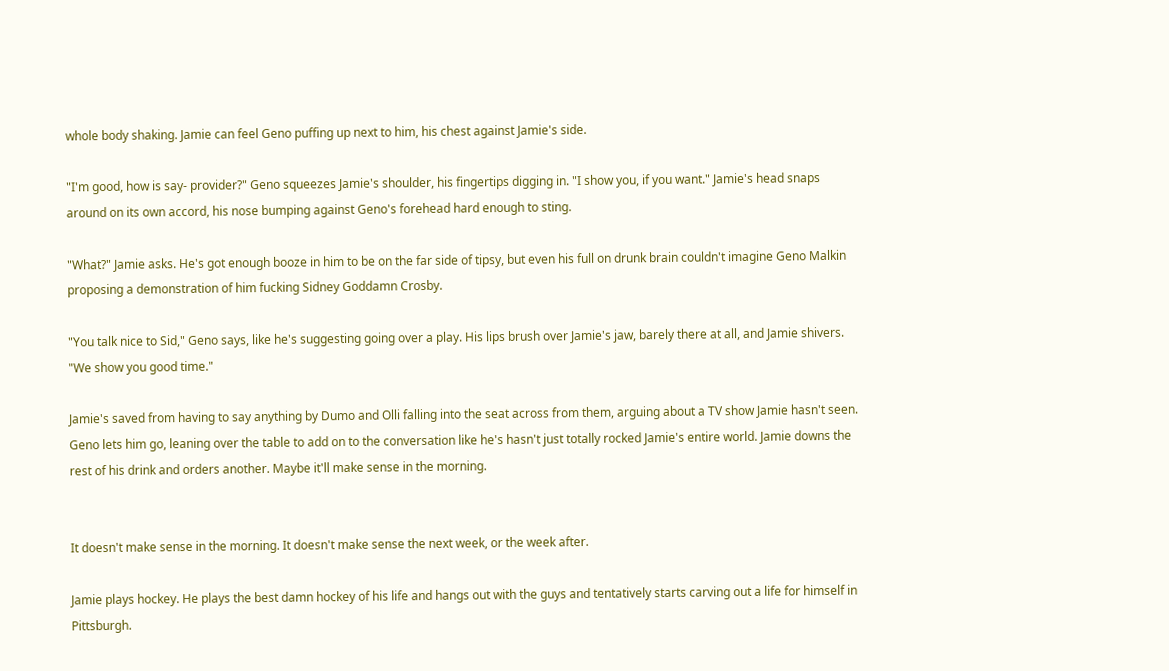whole body shaking. Jamie can feel Geno puffing up next to him, his chest against Jamie's side.

"I'm good, how is say- provider?" Geno squeezes Jamie's shoulder, his fingertips digging in. "I show you, if you want." Jamie's head snaps around on its own accord, his nose bumping against Geno's forehead hard enough to sting.

"What?" Jamie asks. He's got enough booze in him to be on the far side of tipsy, but even his full on drunk brain couldn't imagine Geno Malkin proposing a demonstration of him fucking Sidney Goddamn Crosby.

"You talk nice to Sid," Geno says, like he's suggesting going over a play. His lips brush over Jamie's jaw, barely there at all, and Jamie shivers. "We show you good time."

Jamie's saved from having to say anything by Dumo and Olli falling into the seat across from them, arguing about a TV show Jamie hasn't seen. Geno lets him go, leaning over the table to add on to the conversation like he's hasn't just totally rocked Jamie's entire world. Jamie downs the rest of his drink and orders another. Maybe it'll make sense in the morning.


It doesn't make sense in the morning. It doesn't make sense the next week, or the week after.

Jamie plays hockey. He plays the best damn hockey of his life and hangs out with the guys and tentatively starts carving out a life for himself in Pittsburgh.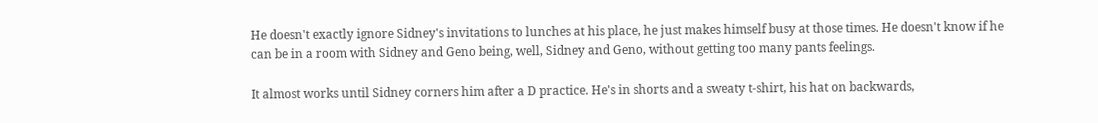He doesn't exactly ignore Sidney's invitations to lunches at his place, he just makes himself busy at those times. He doesn't know if he can be in a room with Sidney and Geno being, well, Sidney and Geno, without getting too many pants feelings.

It almost works until Sidney corners him after a D practice. He's in shorts and a sweaty t-shirt, his hat on backwards,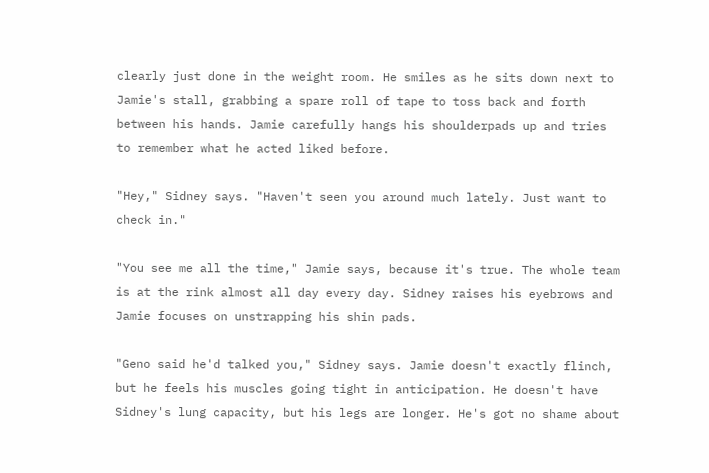clearly just done in the weight room. He smiles as he sits down next to Jamie's stall, grabbing a spare roll of tape to toss back and forth between his hands. Jamie carefully hangs his shoulderpads up and tries to remember what he acted liked before.

"Hey," Sidney says. "Haven't seen you around much lately. Just want to check in."

"You see me all the time," Jamie says, because it's true. The whole team is at the rink almost all day every day. Sidney raises his eyebrows and Jamie focuses on unstrapping his shin pads.

"Geno said he'd talked you," Sidney says. Jamie doesn't exactly flinch, but he feels his muscles going tight in anticipation. He doesn't have Sidney's lung capacity, but his legs are longer. He's got no shame about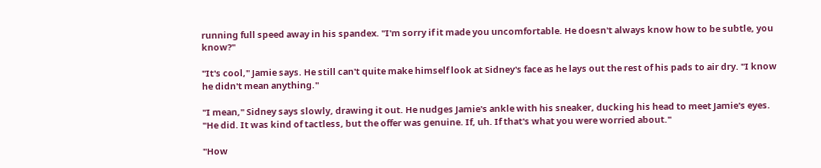running full speed away in his spandex. "I'm sorry if it made you uncomfortable. He doesn't always know how to be subtle, you know?"

"It's cool," Jamie says. He still can't quite make himself look at Sidney's face as he lays out the rest of his pads to air dry. "I know he didn't mean anything."

"I mean," Sidney says slowly, drawing it out. He nudges Jamie's ankle with his sneaker, ducking his head to meet Jamie's eyes. "He did. It was kind of tactless, but the offer was genuine. If, uh. If that's what you were worried about."

"How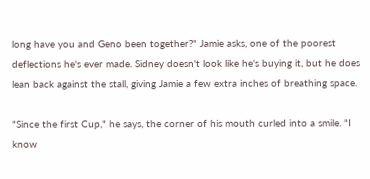long have you and Geno been together?" Jamie asks, one of the poorest deflections he's ever made. Sidney doesn't look like he's buying it, but he does lean back against the stall, giving Jamie a few extra inches of breathing space.

"Since the first Cup," he says, the corner of his mouth curled into a smile. "I know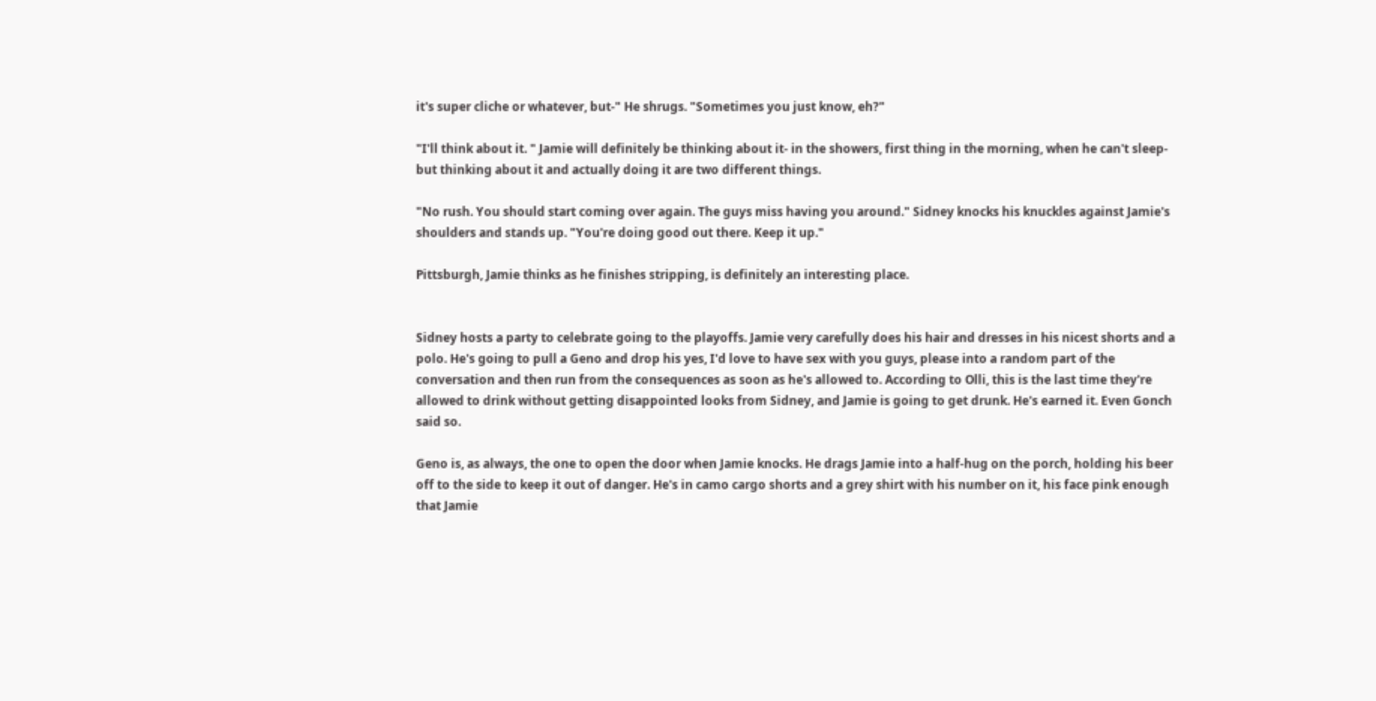it's super cliche or whatever, but-" He shrugs. "Sometimes you just know, eh?"

"I'll think about it. " Jamie will definitely be thinking about it- in the showers, first thing in the morning, when he can't sleep- but thinking about it and actually doing it are two different things.

"No rush. You should start coming over again. The guys miss having you around." Sidney knocks his knuckles against Jamie's shoulders and stands up. "You're doing good out there. Keep it up."

Pittsburgh, Jamie thinks as he finishes stripping, is definitely an interesting place.


Sidney hosts a party to celebrate going to the playoffs. Jamie very carefully does his hair and dresses in his nicest shorts and a polo. He's going to pull a Geno and drop his yes, I'd love to have sex with you guys, please into a random part of the conversation and then run from the consequences as soon as he's allowed to. According to Olli, this is the last time they're allowed to drink without getting disappointed looks from Sidney, and Jamie is going to get drunk. He's earned it. Even Gonch said so.

Geno is, as always, the one to open the door when Jamie knocks. He drags Jamie into a half-hug on the porch, holding his beer off to the side to keep it out of danger. He's in camo cargo shorts and a grey shirt with his number on it, his face pink enough that Jamie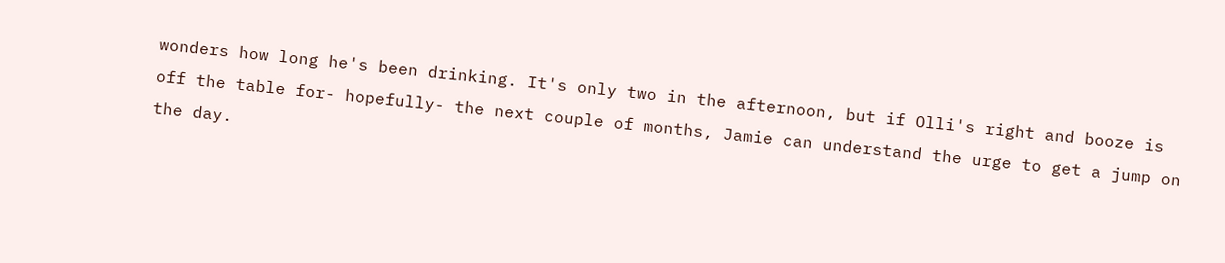wonders how long he's been drinking. It's only two in the afternoon, but if Olli's right and booze is off the table for- hopefully- the next couple of months, Jamie can understand the urge to get a jump on the day.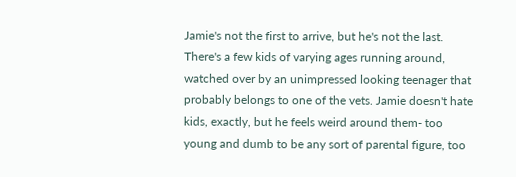Jamie's not the first to arrive, but he's not the last. There's a few kids of varying ages running around, watched over by an unimpressed looking teenager that probably belongs to one of the vets. Jamie doesn't hate kids, exactly, but he feels weird around them- too young and dumb to be any sort of parental figure, too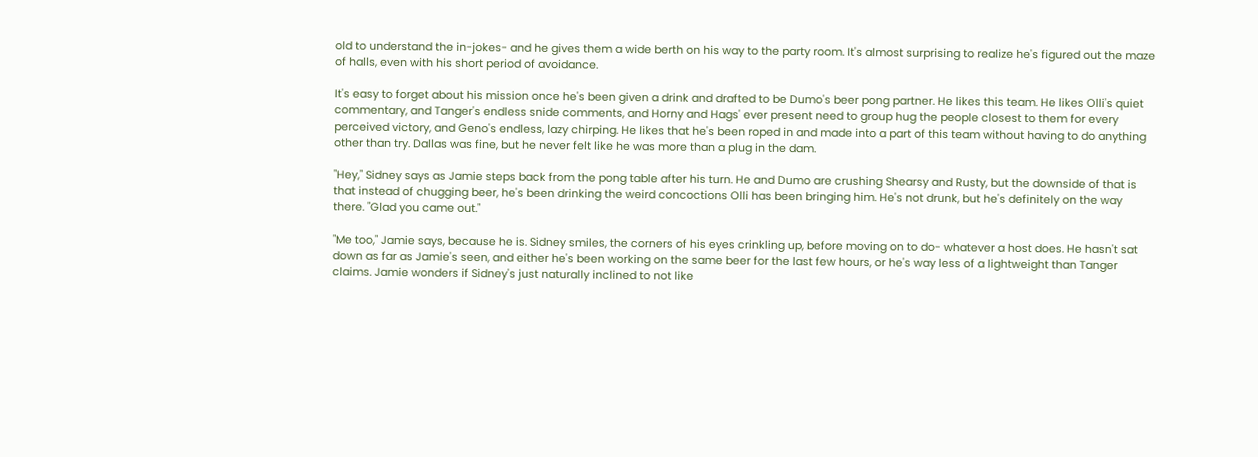old to understand the in-jokes- and he gives them a wide berth on his way to the party room. It's almost surprising to realize he's figured out the maze of halls, even with his short period of avoidance.

It's easy to forget about his mission once he's been given a drink and drafted to be Dumo's beer pong partner. He likes this team. He likes Olli's quiet commentary, and Tanger's endless snide comments, and Horny and Hags' ever present need to group hug the people closest to them for every perceived victory, and Geno's endless, lazy chirping. He likes that he's been roped in and made into a part of this team without having to do anything other than try. Dallas was fine, but he never felt like he was more than a plug in the dam.

"Hey," Sidney says as Jamie steps back from the pong table after his turn. He and Dumo are crushing Shearsy and Rusty, but the downside of that is that instead of chugging beer, he's been drinking the weird concoctions Olli has been bringing him. He's not drunk, but he's definitely on the way there. "Glad you came out."

"Me too," Jamie says, because he is. Sidney smiles, the corners of his eyes crinkling up, before moving on to do- whatever a host does. He hasn't sat down as far as Jamie's seen, and either he's been working on the same beer for the last few hours, or he's way less of a lightweight than Tanger claims. Jamie wonders if Sidney's just naturally inclined to not like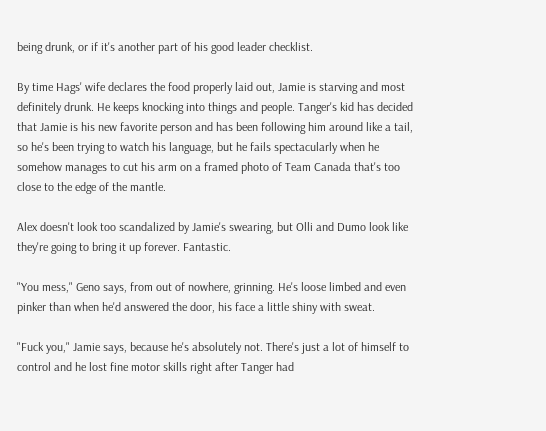being drunk, or if it's another part of his good leader checklist.

By time Hags' wife declares the food properly laid out, Jamie is starving and most definitely drunk. He keeps knocking into things and people. Tanger's kid has decided that Jamie is his new favorite person and has been following him around like a tail, so he's been trying to watch his language, but he fails spectacularly when he somehow manages to cut his arm on a framed photo of Team Canada that's too close to the edge of the mantle.

Alex doesn't look too scandalized by Jamie's swearing, but Olli and Dumo look like they're going to bring it up forever. Fantastic.

"You mess," Geno says, from out of nowhere, grinning. He's loose limbed and even pinker than when he'd answered the door, his face a little shiny with sweat.

"Fuck you," Jamie says, because he's absolutely not. There's just a lot of himself to control and he lost fine motor skills right after Tanger had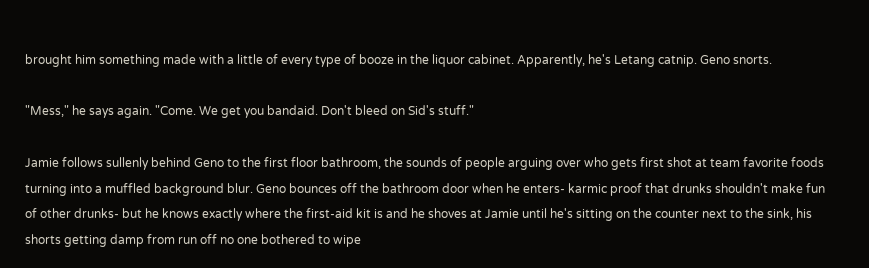brought him something made with a little of every type of booze in the liquor cabinet. Apparently, he's Letang catnip. Geno snorts.

"Mess," he says again. "Come. We get you bandaid. Don't bleed on Sid's stuff."

Jamie follows sullenly behind Geno to the first floor bathroom, the sounds of people arguing over who gets first shot at team favorite foods turning into a muffled background blur. Geno bounces off the bathroom door when he enters- karmic proof that drunks shouldn't make fun of other drunks- but he knows exactly where the first-aid kit is and he shoves at Jamie until he's sitting on the counter next to the sink, his shorts getting damp from run off no one bothered to wipe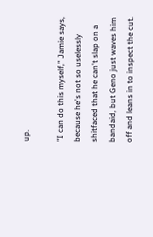up.

"I can do this myself," Jamie says, because he's not so uselessly shitfaced that he can't slap on a bandaid, but Geno just waves him off and leans in to inspect the cut.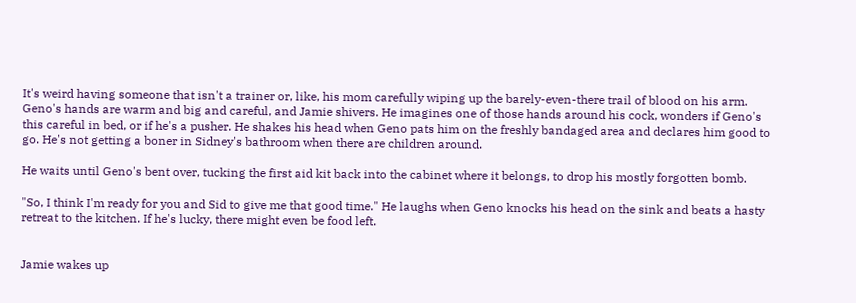It's weird having someone that isn't a trainer or, like, his mom carefully wiping up the barely-even-there trail of blood on his arm. Geno's hands are warm and big and careful, and Jamie shivers. He imagines one of those hands around his cock, wonders if Geno's this careful in bed, or if he's a pusher. He shakes his head when Geno pats him on the freshly bandaged area and declares him good to go. He's not getting a boner in Sidney's bathroom when there are children around.

He waits until Geno's bent over, tucking the first aid kit back into the cabinet where it belongs, to drop his mostly forgotten bomb.

"So, I think I'm ready for you and Sid to give me that good time." He laughs when Geno knocks his head on the sink and beats a hasty retreat to the kitchen. If he's lucky, there might even be food left.


Jamie wakes up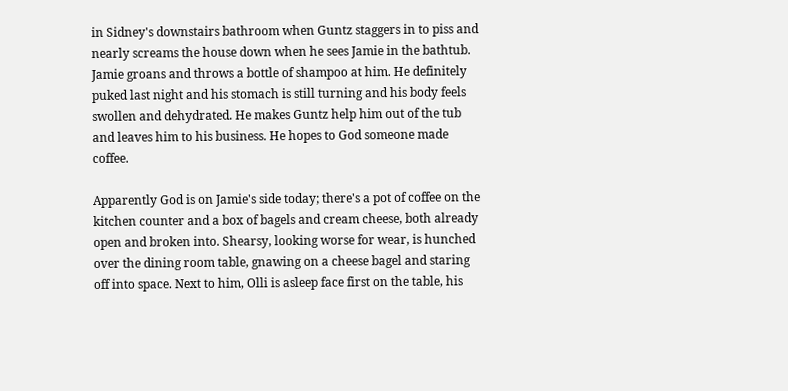in Sidney's downstairs bathroom when Guntz staggers in to piss and nearly screams the house down when he sees Jamie in the bathtub. Jamie groans and throws a bottle of shampoo at him. He definitely puked last night and his stomach is still turning and his body feels swollen and dehydrated. He makes Guntz help him out of the tub and leaves him to his business. He hopes to God someone made coffee.

Apparently God is on Jamie's side today; there's a pot of coffee on the kitchen counter and a box of bagels and cream cheese, both already open and broken into. Shearsy, looking worse for wear, is hunched over the dining room table, gnawing on a cheese bagel and staring off into space. Next to him, Olli is asleep face first on the table, his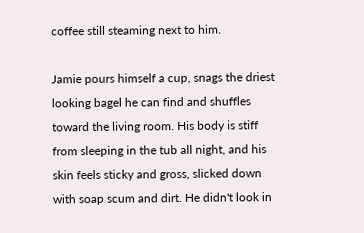coffee still steaming next to him.

Jamie pours himself a cup, snags the driest looking bagel he can find and shuffles toward the living room. His body is stiff from sleeping in the tub all night, and his skin feels sticky and gross, slicked down with soap scum and dirt. He didn't look in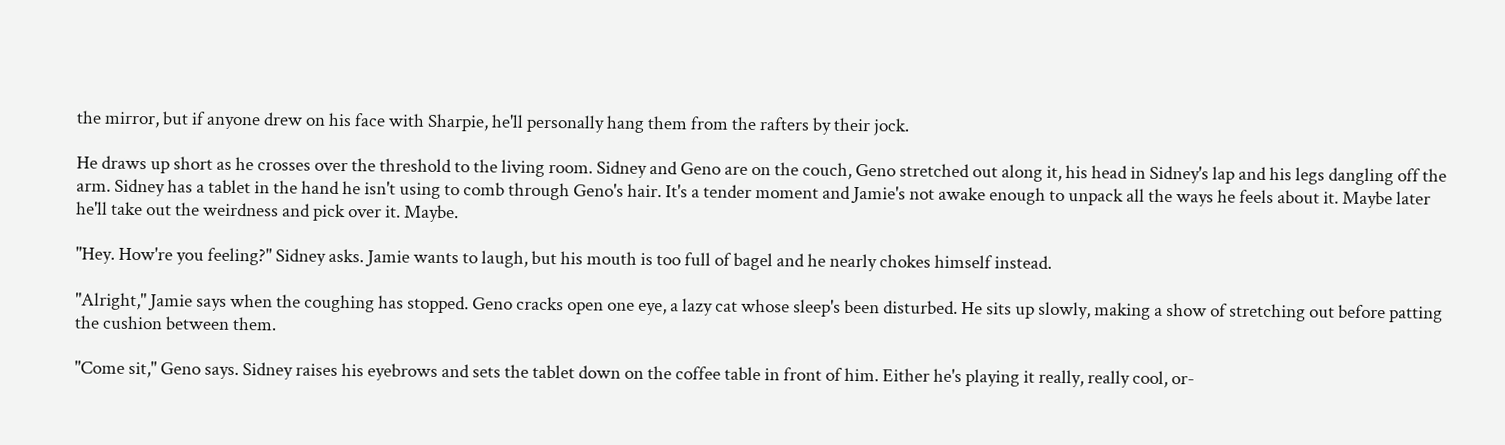the mirror, but if anyone drew on his face with Sharpie, he'll personally hang them from the rafters by their jock.

He draws up short as he crosses over the threshold to the living room. Sidney and Geno are on the couch, Geno stretched out along it, his head in Sidney's lap and his legs dangling off the arm. Sidney has a tablet in the hand he isn't using to comb through Geno's hair. It's a tender moment and Jamie's not awake enough to unpack all the ways he feels about it. Maybe later he'll take out the weirdness and pick over it. Maybe.

"Hey. How're you feeling?" Sidney asks. Jamie wants to laugh, but his mouth is too full of bagel and he nearly chokes himself instead.

"Alright," Jamie says when the coughing has stopped. Geno cracks open one eye, a lazy cat whose sleep's been disturbed. He sits up slowly, making a show of stretching out before patting the cushion between them.

"Come sit," Geno says. Sidney raises his eyebrows and sets the tablet down on the coffee table in front of him. Either he's playing it really, really cool, or-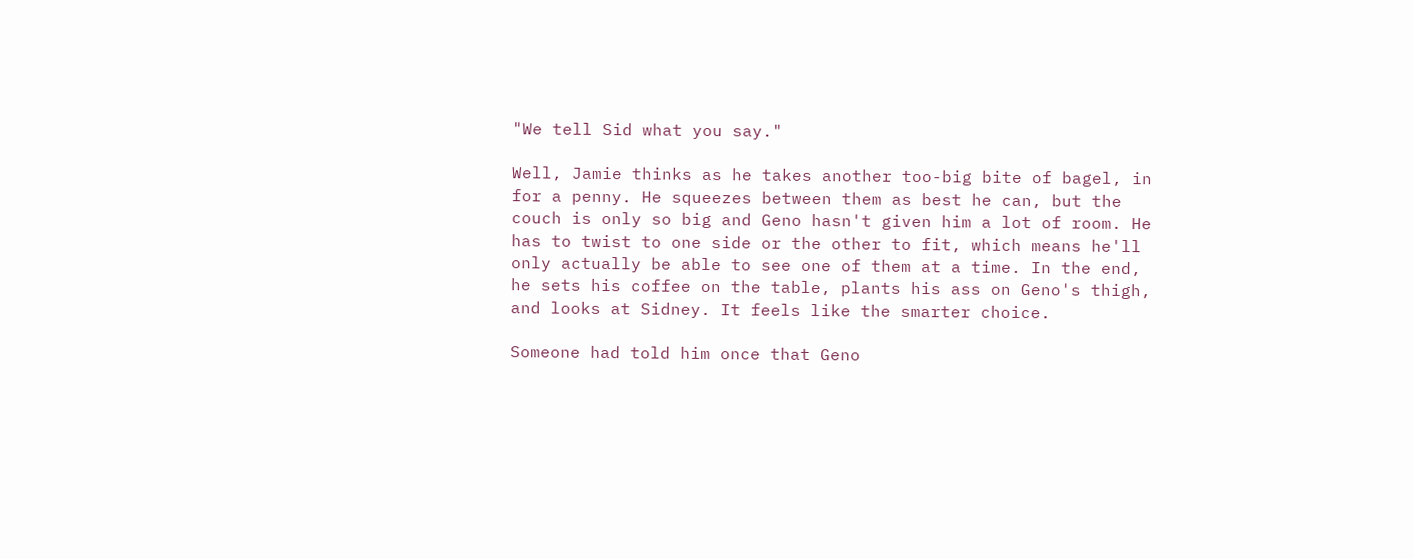"We tell Sid what you say."

Well, Jamie thinks as he takes another too-big bite of bagel, in for a penny. He squeezes between them as best he can, but the couch is only so big and Geno hasn't given him a lot of room. He has to twist to one side or the other to fit, which means he'll only actually be able to see one of them at a time. In the end, he sets his coffee on the table, plants his ass on Geno's thigh, and looks at Sidney. It feels like the smarter choice.

Someone had told him once that Geno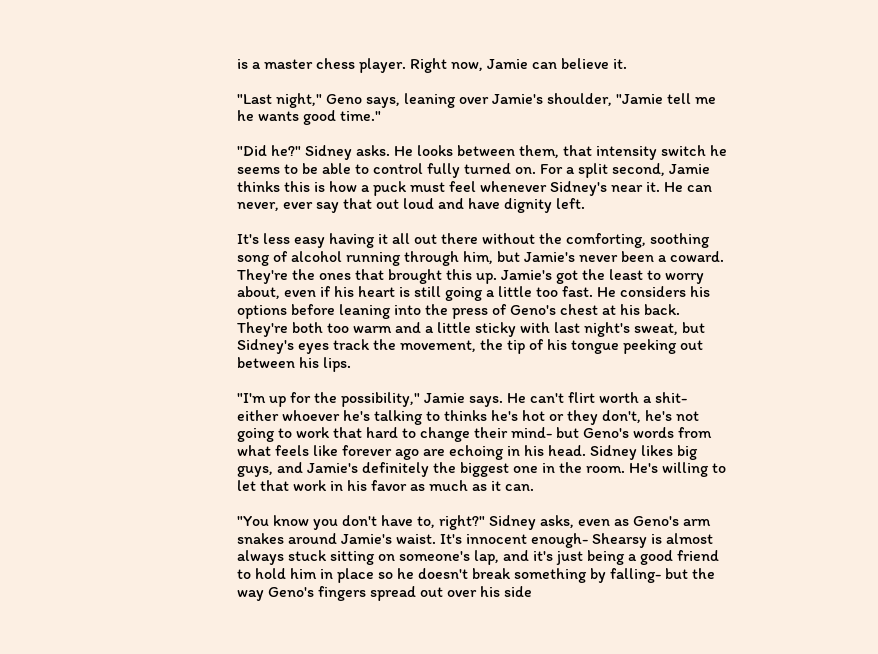is a master chess player. Right now, Jamie can believe it.

"Last night," Geno says, leaning over Jamie's shoulder, "Jamie tell me he wants good time."

"Did he?" Sidney asks. He looks between them, that intensity switch he seems to be able to control fully turned on. For a split second, Jamie thinks this is how a puck must feel whenever Sidney's near it. He can never, ever say that out loud and have dignity left.

It's less easy having it all out there without the comforting, soothing song of alcohol running through him, but Jamie's never been a coward. They're the ones that brought this up. Jamie's got the least to worry about, even if his heart is still going a little too fast. He considers his options before leaning into the press of Geno's chest at his back. They're both too warm and a little sticky with last night's sweat, but Sidney's eyes track the movement, the tip of his tongue peeking out between his lips.

"I'm up for the possibility," Jamie says. He can't flirt worth a shit- either whoever he's talking to thinks he's hot or they don't, he's not going to work that hard to change their mind- but Geno's words from what feels like forever ago are echoing in his head. Sidney likes big guys, and Jamie's definitely the biggest one in the room. He's willing to let that work in his favor as much as it can.

"You know you don't have to, right?" Sidney asks, even as Geno's arm snakes around Jamie's waist. It's innocent enough- Shearsy is almost always stuck sitting on someone's lap, and it's just being a good friend to hold him in place so he doesn't break something by falling- but the way Geno's fingers spread out over his side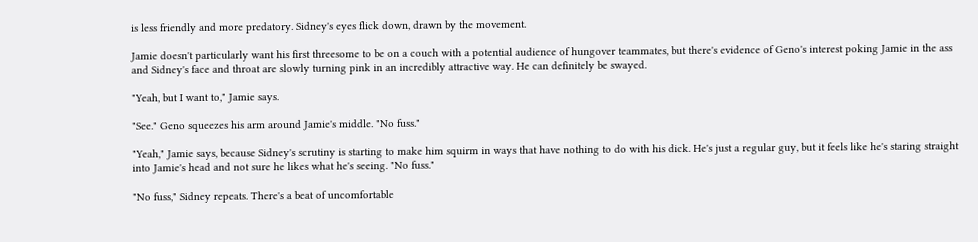is less friendly and more predatory. Sidney's eyes flick down, drawn by the movement.

Jamie doesn't particularly want his first threesome to be on a couch with a potential audience of hungover teammates, but there's evidence of Geno's interest poking Jamie in the ass and Sidney's face and throat are slowly turning pink in an incredibly attractive way. He can definitely be swayed.

"Yeah, but I want to," Jamie says.

"See." Geno squeezes his arm around Jamie's middle. "No fuss."

"Yeah," Jamie says, because Sidney's scrutiny is starting to make him squirm in ways that have nothing to do with his dick. He's just a regular guy, but it feels like he's staring straight into Jamie's head and not sure he likes what he's seeing. "No fuss."

"No fuss," Sidney repeats. There's a beat of uncomfortable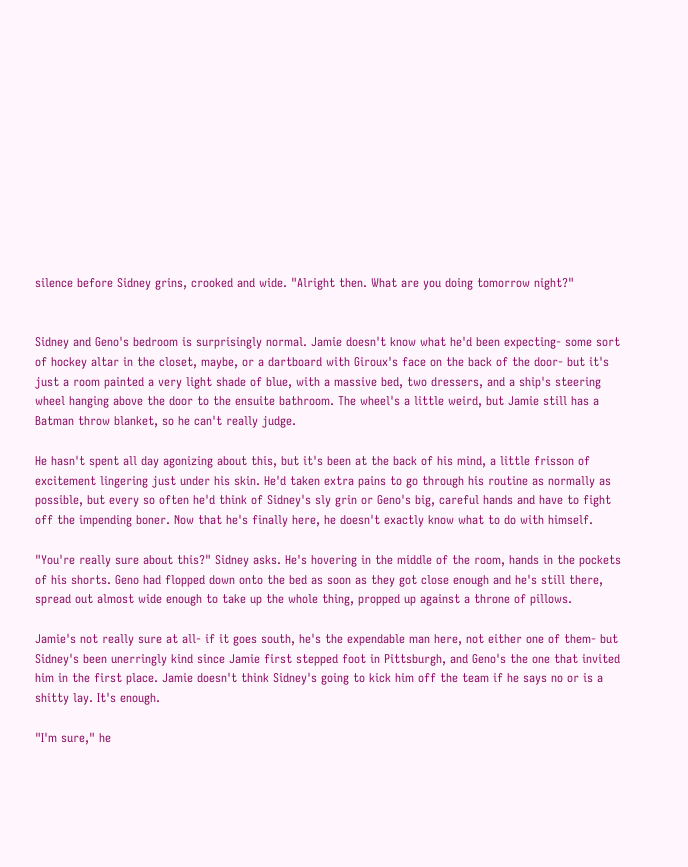silence before Sidney grins, crooked and wide. "Alright then. What are you doing tomorrow night?"


Sidney and Geno's bedroom is surprisingly normal. Jamie doesn't know what he'd been expecting- some sort of hockey altar in the closet, maybe, or a dartboard with Giroux's face on the back of the door- but it's just a room painted a very light shade of blue, with a massive bed, two dressers, and a ship's steering wheel hanging above the door to the ensuite bathroom. The wheel's a little weird, but Jamie still has a Batman throw blanket, so he can't really judge.

He hasn't spent all day agonizing about this, but it's been at the back of his mind, a little frisson of excitement lingering just under his skin. He'd taken extra pains to go through his routine as normally as possible, but every so often he'd think of Sidney's sly grin or Geno's big, careful hands and have to fight off the impending boner. Now that he's finally here, he doesn't exactly know what to do with himself.

"You're really sure about this?" Sidney asks. He's hovering in the middle of the room, hands in the pockets of his shorts. Geno had flopped down onto the bed as soon as they got close enough and he's still there, spread out almost wide enough to take up the whole thing, propped up against a throne of pillows.

Jamie's not really sure at all- if it goes south, he's the expendable man here, not either one of them- but Sidney's been unerringly kind since Jamie first stepped foot in Pittsburgh, and Geno's the one that invited him in the first place. Jamie doesn't think Sidney's going to kick him off the team if he says no or is a shitty lay. It's enough.

"I'm sure," he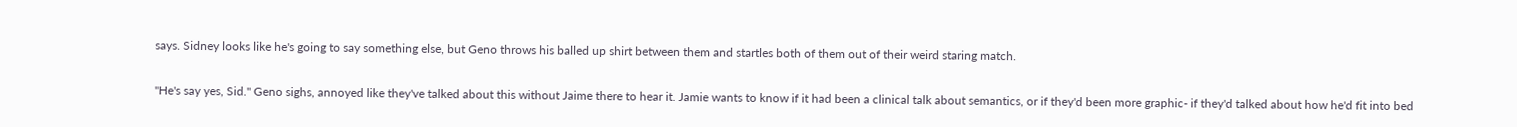says. Sidney looks like he's going to say something else, but Geno throws his balled up shirt between them and startles both of them out of their weird staring match.

"He's say yes, Sid." Geno sighs, annoyed like they've talked about this without Jaime there to hear it. Jamie wants to know if it had been a clinical talk about semantics, or if they'd been more graphic- if they'd talked about how he'd fit into bed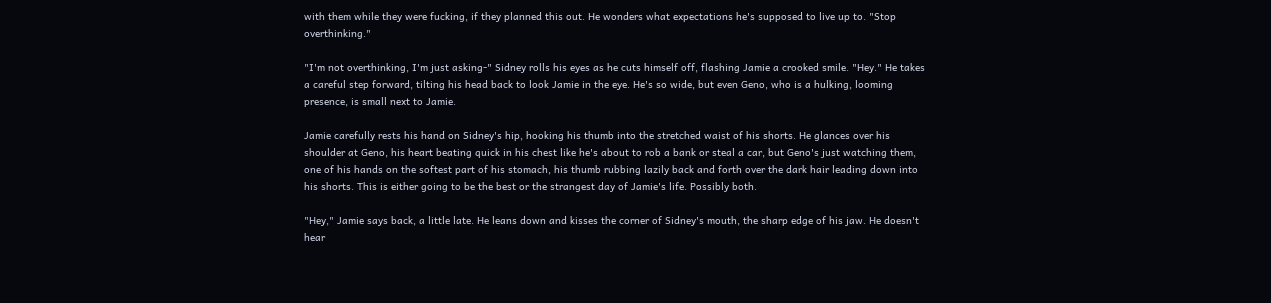with them while they were fucking, if they planned this out. He wonders what expectations he's supposed to live up to. "Stop overthinking."

"I'm not overthinking, I'm just asking-" Sidney rolls his eyes as he cuts himself off, flashing Jamie a crooked smile. "Hey." He takes a careful step forward, tilting his head back to look Jamie in the eye. He's so wide, but even Geno, who is a hulking, looming presence, is small next to Jamie.

Jamie carefully rests his hand on Sidney's hip, hooking his thumb into the stretched waist of his shorts. He glances over his shoulder at Geno, his heart beating quick in his chest like he's about to rob a bank or steal a car, but Geno's just watching them, one of his hands on the softest part of his stomach, his thumb rubbing lazily back and forth over the dark hair leading down into his shorts. This is either going to be the best or the strangest day of Jamie's life. Possibly both.

"Hey," Jamie says back, a little late. He leans down and kisses the corner of Sidney's mouth, the sharp edge of his jaw. He doesn't hear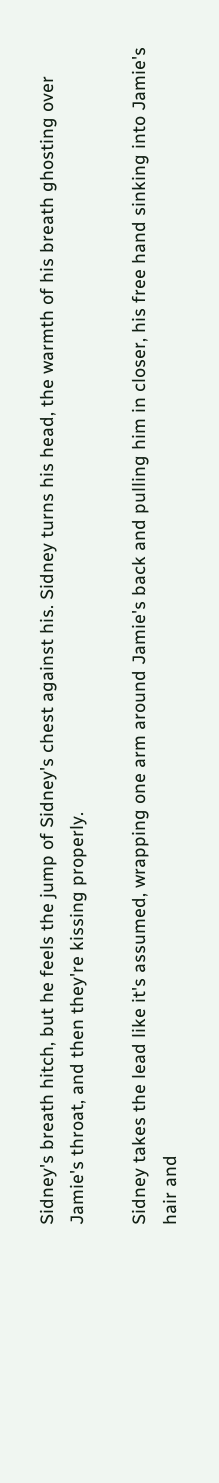Sidney's breath hitch, but he feels the jump of Sidney's chest against his. Sidney turns his head, the warmth of his breath ghosting over Jamie's throat, and then they're kissing properly.

Sidney takes the lead like it's assumed, wrapping one arm around Jamie's back and pulling him in closer, his free hand sinking into Jamie's hair and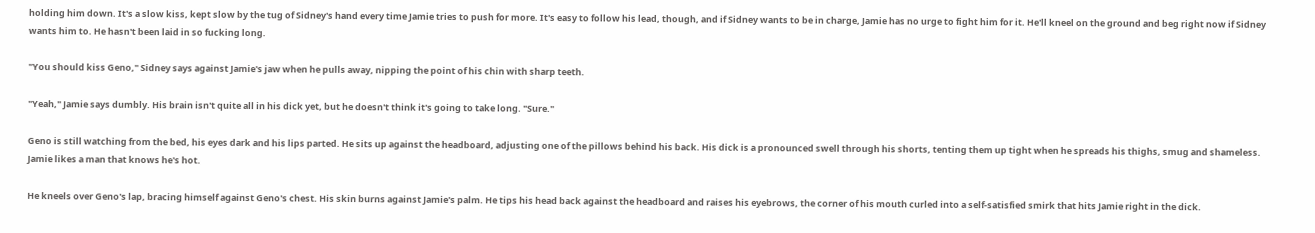holding him down. It's a slow kiss, kept slow by the tug of Sidney's hand every time Jamie tries to push for more. It's easy to follow his lead, though, and if Sidney wants to be in charge, Jamie has no urge to fight him for it. He'll kneel on the ground and beg right now if Sidney wants him to. He hasn't been laid in so fucking long.

"You should kiss Geno," Sidney says against Jamie's jaw when he pulls away, nipping the point of his chin with sharp teeth.

"Yeah," Jamie says dumbly. His brain isn't quite all in his dick yet, but he doesn't think it's going to take long. "Sure."

Geno is still watching from the bed, his eyes dark and his lips parted. He sits up against the headboard, adjusting one of the pillows behind his back. His dick is a pronounced swell through his shorts, tenting them up tight when he spreads his thighs, smug and shameless. Jamie likes a man that knows he's hot.

He kneels over Geno's lap, bracing himself against Geno's chest. His skin burns against Jamie's palm. He tips his head back against the headboard and raises his eyebrows, the corner of his mouth curled into a self-satisfied smirk that hits Jamie right in the dick.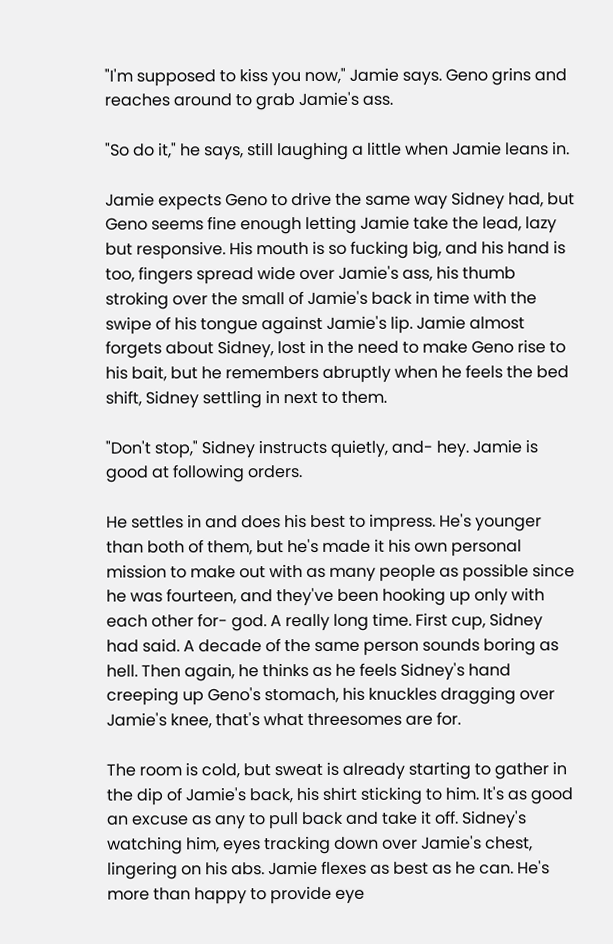"I'm supposed to kiss you now," Jamie says. Geno grins and reaches around to grab Jamie's ass.

"So do it," he says, still laughing a little when Jamie leans in.

Jamie expects Geno to drive the same way Sidney had, but Geno seems fine enough letting Jamie take the lead, lazy but responsive. His mouth is so fucking big, and his hand is too, fingers spread wide over Jamie's ass, his thumb stroking over the small of Jamie's back in time with the swipe of his tongue against Jamie's lip. Jamie almost forgets about Sidney, lost in the need to make Geno rise to his bait, but he remembers abruptly when he feels the bed shift, Sidney settling in next to them.

"Don't stop," Sidney instructs quietly, and- hey. Jamie is good at following orders.

He settles in and does his best to impress. He's younger than both of them, but he's made it his own personal mission to make out with as many people as possible since he was fourteen, and they've been hooking up only with each other for- god. A really long time. First cup, Sidney had said. A decade of the same person sounds boring as hell. Then again, he thinks as he feels Sidney's hand creeping up Geno's stomach, his knuckles dragging over Jamie's knee, that's what threesomes are for.

The room is cold, but sweat is already starting to gather in the dip of Jamie's back, his shirt sticking to him. It's as good an excuse as any to pull back and take it off. Sidney's watching him, eyes tracking down over Jamie's chest, lingering on his abs. Jamie flexes as best as he can. He's more than happy to provide eye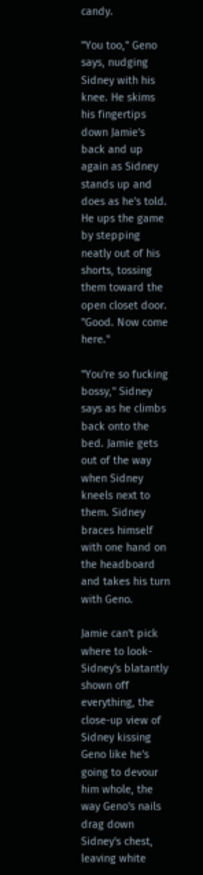candy.

"You too," Geno says, nudging Sidney with his knee. He skims his fingertips down Jamie's back and up again as Sidney stands up and does as he's told. He ups the game by stepping neatly out of his shorts, tossing them toward the open closet door. "Good. Now come here."

"You're so fucking bossy," Sidney says as he climbs back onto the bed. Jamie gets out of the way when Sidney kneels next to them. Sidney braces himself with one hand on the headboard and takes his turn with Geno.

Jamie can't pick where to look- Sidney's blatantly shown off everything, the close-up view of Sidney kissing Geno like he's going to devour him whole, the way Geno's nails drag down Sidney's chest, leaving white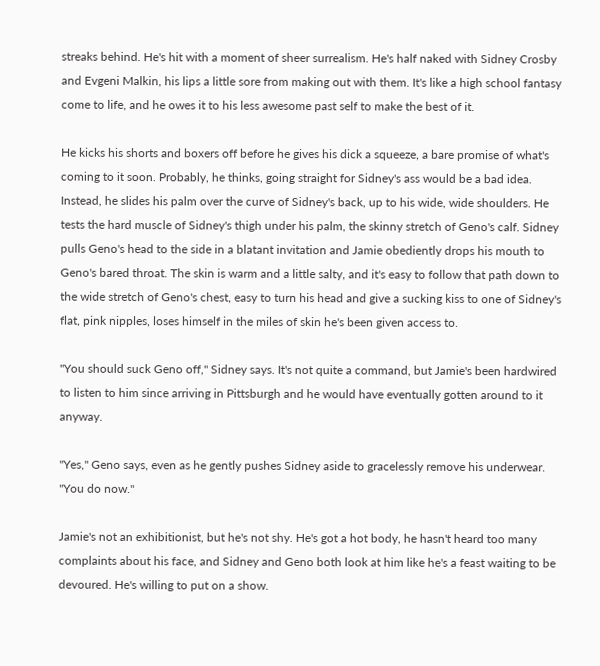streaks behind. He's hit with a moment of sheer surrealism. He's half naked with Sidney Crosby and Evgeni Malkin, his lips a little sore from making out with them. It's like a high school fantasy come to life, and he owes it to his less awesome past self to make the best of it.

He kicks his shorts and boxers off before he gives his dick a squeeze, a bare promise of what's coming to it soon. Probably, he thinks, going straight for Sidney's ass would be a bad idea. Instead, he slides his palm over the curve of Sidney's back, up to his wide, wide shoulders. He tests the hard muscle of Sidney's thigh under his palm, the skinny stretch of Geno's calf. Sidney pulls Geno's head to the side in a blatant invitation and Jamie obediently drops his mouth to Geno's bared throat. The skin is warm and a little salty, and it's easy to follow that path down to the wide stretch of Geno's chest, easy to turn his head and give a sucking kiss to one of Sidney's flat, pink nipples, loses himself in the miles of skin he's been given access to.

"You should suck Geno off," Sidney says. It's not quite a command, but Jamie's been hardwired to listen to him since arriving in Pittsburgh and he would have eventually gotten around to it anyway.

"Yes," Geno says, even as he gently pushes Sidney aside to gracelessly remove his underwear. "You do now."

Jamie's not an exhibitionist, but he's not shy. He's got a hot body, he hasn't heard too many complaints about his face, and Sidney and Geno both look at him like he's a feast waiting to be devoured. He's willing to put on a show.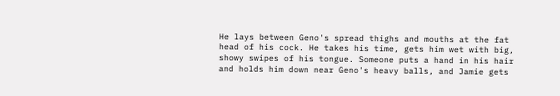He lays between Geno's spread thighs and mouths at the fat head of his cock. He takes his time, gets him wet with big, showy swipes of his tongue. Someone puts a hand in his hair and holds him down near Geno's heavy balls, and Jamie gets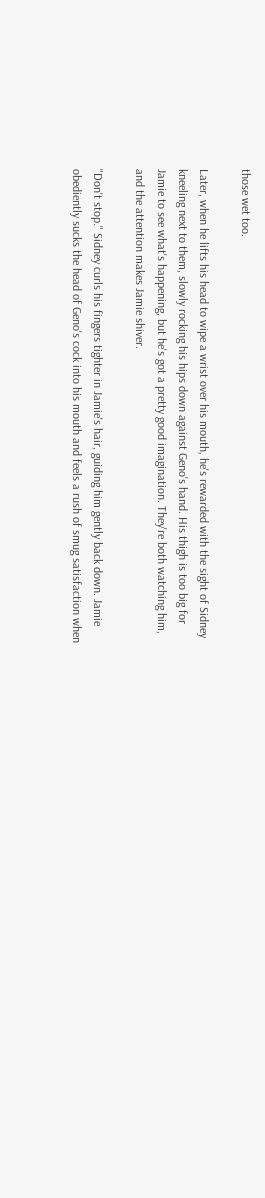those wet too.

Later, when he lifts his head to wipe a wrist over his mouth, he's rewarded with the sight of Sidney kneeling next to them, slowly rocking his hips down against Geno's hand. His thigh is too big for Jamie to see what's happening, but he's got a pretty good imagination. They're both watching him, and the attention makes Jamie shiver.

"Don't stop." Sidney curls his fingers tighter in Jamie's hair, guiding him gently back down. Jamie obediently sucks the head of Geno's cock into his mouth and feels a rush of smug satisfaction when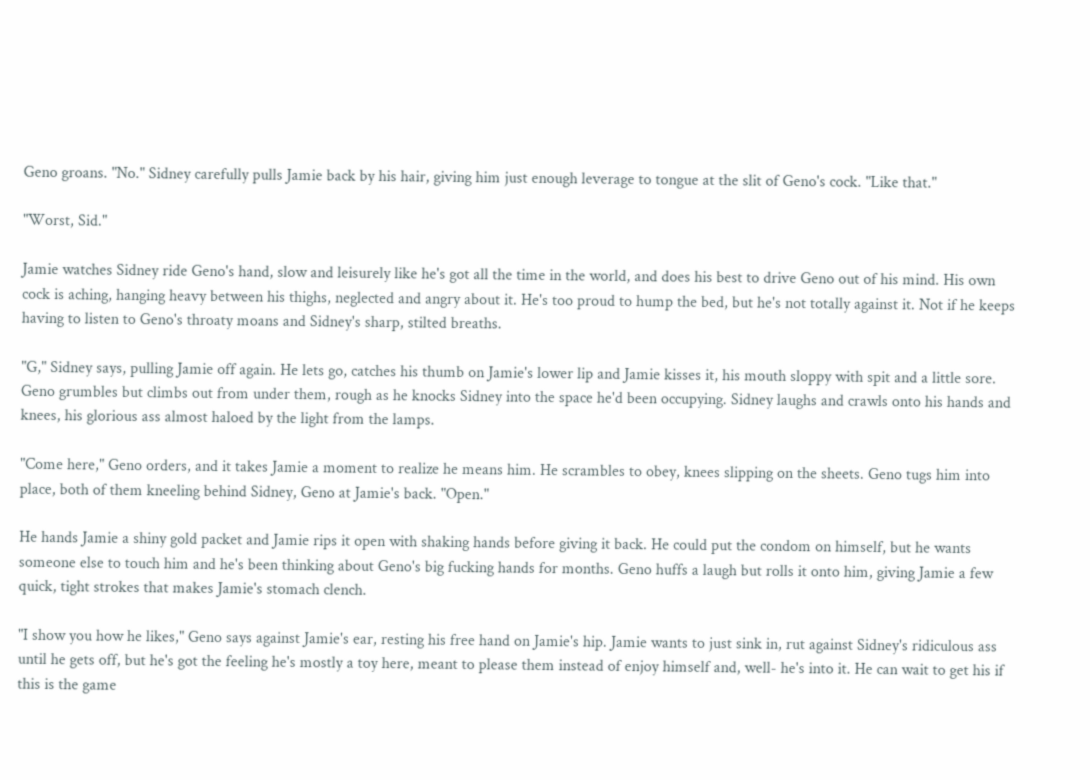Geno groans. "No." Sidney carefully pulls Jamie back by his hair, giving him just enough leverage to tongue at the slit of Geno's cock. "Like that."

"Worst, Sid."

Jamie watches Sidney ride Geno's hand, slow and leisurely like he's got all the time in the world, and does his best to drive Geno out of his mind. His own cock is aching, hanging heavy between his thighs, neglected and angry about it. He's too proud to hump the bed, but he's not totally against it. Not if he keeps having to listen to Geno's throaty moans and Sidney's sharp, stilted breaths.

"G," Sidney says, pulling Jamie off again. He lets go, catches his thumb on Jamie's lower lip and Jamie kisses it, his mouth sloppy with spit and a little sore. Geno grumbles but climbs out from under them, rough as he knocks Sidney into the space he'd been occupying. Sidney laughs and crawls onto his hands and knees, his glorious ass almost haloed by the light from the lamps.

"Come here," Geno orders, and it takes Jamie a moment to realize he means him. He scrambles to obey, knees slipping on the sheets. Geno tugs him into place, both of them kneeling behind Sidney, Geno at Jamie's back. "Open."

He hands Jamie a shiny gold packet and Jamie rips it open with shaking hands before giving it back. He could put the condom on himself, but he wants someone else to touch him and he's been thinking about Geno's big fucking hands for months. Geno huffs a laugh but rolls it onto him, giving Jamie a few quick, tight strokes that makes Jamie's stomach clench.

"I show you how he likes," Geno says against Jamie's ear, resting his free hand on Jamie's hip. Jamie wants to just sink in, rut against Sidney's ridiculous ass until he gets off, but he's got the feeling he's mostly a toy here, meant to please them instead of enjoy himself and, well- he's into it. He can wait to get his if this is the game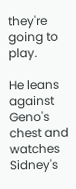they're going to play.

He leans against Geno's chest and watches Sidney's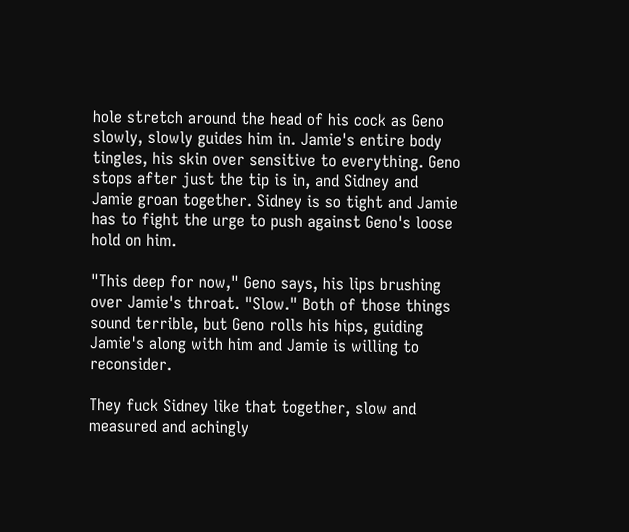hole stretch around the head of his cock as Geno slowly, slowly guides him in. Jamie's entire body tingles, his skin over sensitive to everything. Geno stops after just the tip is in, and Sidney and Jamie groan together. Sidney is so tight and Jamie has to fight the urge to push against Geno's loose hold on him.

"This deep for now," Geno says, his lips brushing over Jamie's throat. "Slow." Both of those things sound terrible, but Geno rolls his hips, guiding Jamie's along with him and Jamie is willing to reconsider.

They fuck Sidney like that together, slow and measured and achingly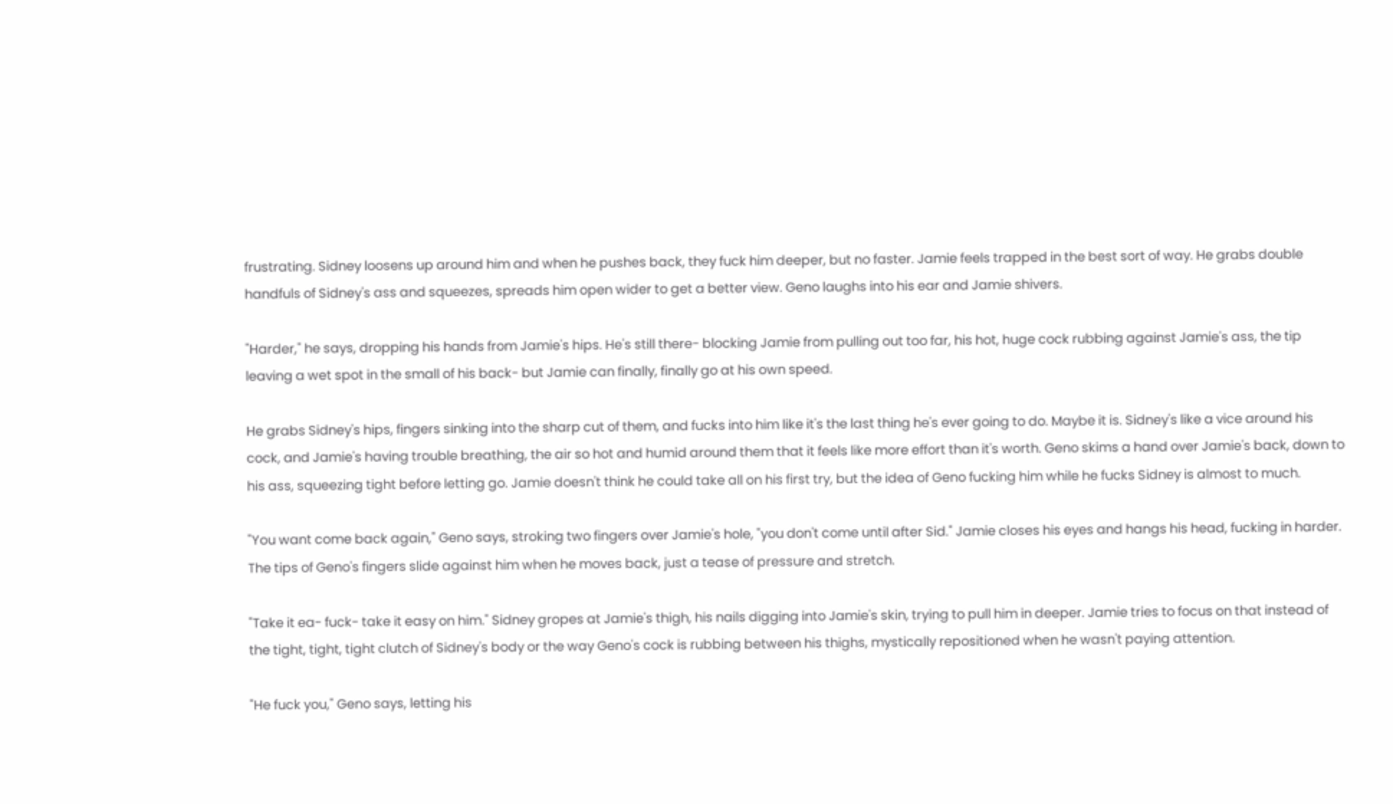frustrating. Sidney loosens up around him and when he pushes back, they fuck him deeper, but no faster. Jamie feels trapped in the best sort of way. He grabs double handfuls of Sidney's ass and squeezes, spreads him open wider to get a better view. Geno laughs into his ear and Jamie shivers.

"Harder," he says, dropping his hands from Jamie's hips. He's still there- blocking Jamie from pulling out too far, his hot, huge cock rubbing against Jamie's ass, the tip leaving a wet spot in the small of his back- but Jamie can finally, finally go at his own speed.

He grabs Sidney's hips, fingers sinking into the sharp cut of them, and fucks into him like it's the last thing he's ever going to do. Maybe it is. Sidney's like a vice around his cock, and Jamie's having trouble breathing, the air so hot and humid around them that it feels like more effort than it's worth. Geno skims a hand over Jamie's back, down to his ass, squeezing tight before letting go. Jamie doesn't think he could take all on his first try, but the idea of Geno fucking him while he fucks Sidney is almost to much.

"You want come back again," Geno says, stroking two fingers over Jamie's hole, "you don't come until after Sid." Jamie closes his eyes and hangs his head, fucking in harder. The tips of Geno's fingers slide against him when he moves back, just a tease of pressure and stretch.

"Take it ea- fuck- take it easy on him." Sidney gropes at Jamie's thigh, his nails digging into Jamie's skin, trying to pull him in deeper. Jamie tries to focus on that instead of the tight, tight, tight clutch of Sidney's body or the way Geno's cock is rubbing between his thighs, mystically repositioned when he wasn't paying attention.

"He fuck you," Geno says, letting his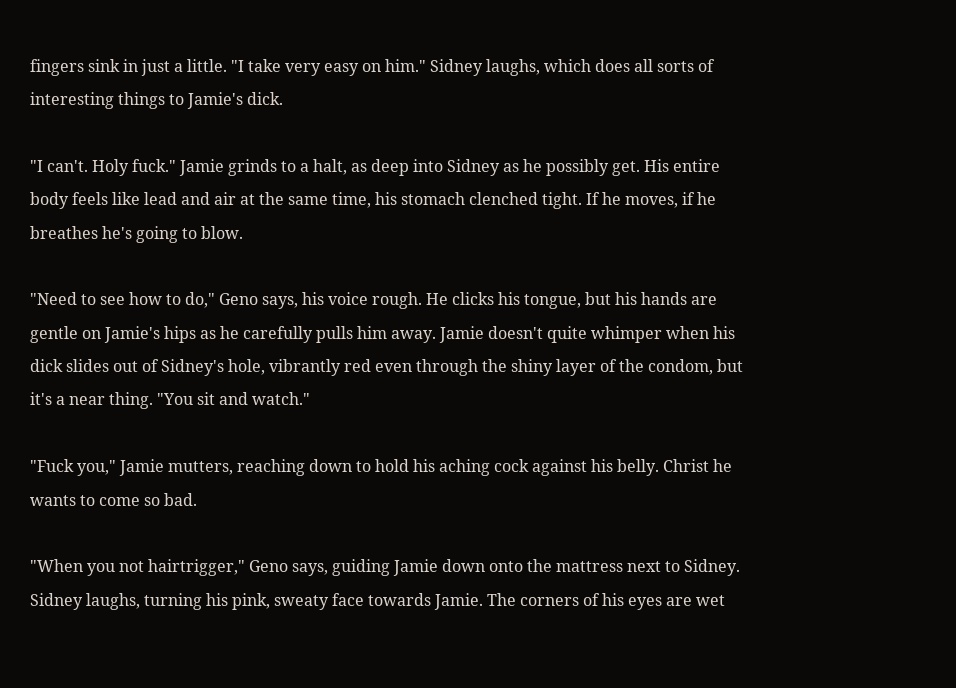fingers sink in just a little. "I take very easy on him." Sidney laughs, which does all sorts of interesting things to Jamie's dick.

"I can't. Holy fuck." Jamie grinds to a halt, as deep into Sidney as he possibly get. His entire body feels like lead and air at the same time, his stomach clenched tight. If he moves, if he breathes he's going to blow.

"Need to see how to do," Geno says, his voice rough. He clicks his tongue, but his hands are gentle on Jamie's hips as he carefully pulls him away. Jamie doesn't quite whimper when his dick slides out of Sidney's hole, vibrantly red even through the shiny layer of the condom, but it's a near thing. "You sit and watch."

"Fuck you," Jamie mutters, reaching down to hold his aching cock against his belly. Christ he wants to come so bad.

"When you not hairtrigger," Geno says, guiding Jamie down onto the mattress next to Sidney. Sidney laughs, turning his pink, sweaty face towards Jamie. The corners of his eyes are wet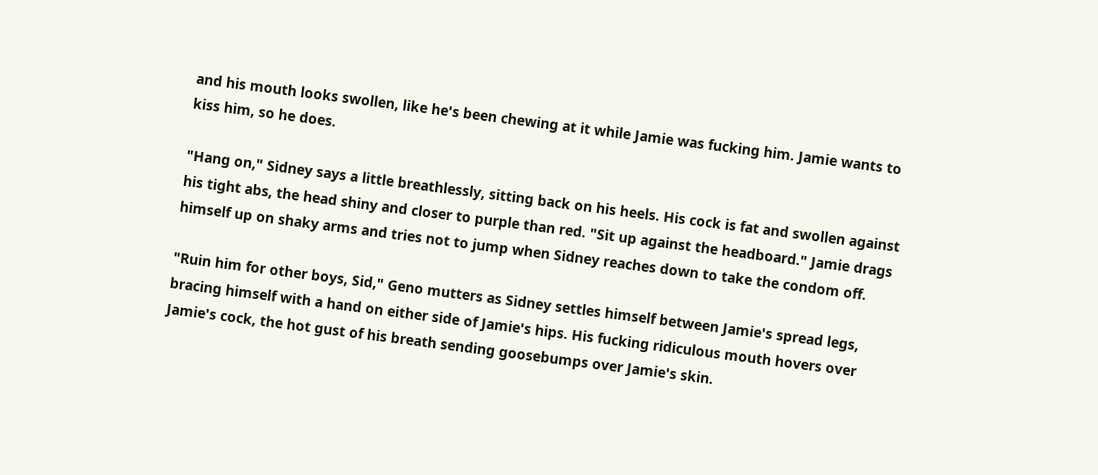and his mouth looks swollen, like he's been chewing at it while Jamie was fucking him. Jamie wants to kiss him, so he does.

"Hang on," Sidney says a little breathlessly, sitting back on his heels. His cock is fat and swollen against his tight abs, the head shiny and closer to purple than red. "Sit up against the headboard." Jamie drags himself up on shaky arms and tries not to jump when Sidney reaches down to take the condom off.

"Ruin him for other boys, Sid," Geno mutters as Sidney settles himself between Jamie's spread legs, bracing himself with a hand on either side of Jamie's hips. His fucking ridiculous mouth hovers over Jamie's cock, the hot gust of his breath sending goosebumps over Jamie's skin.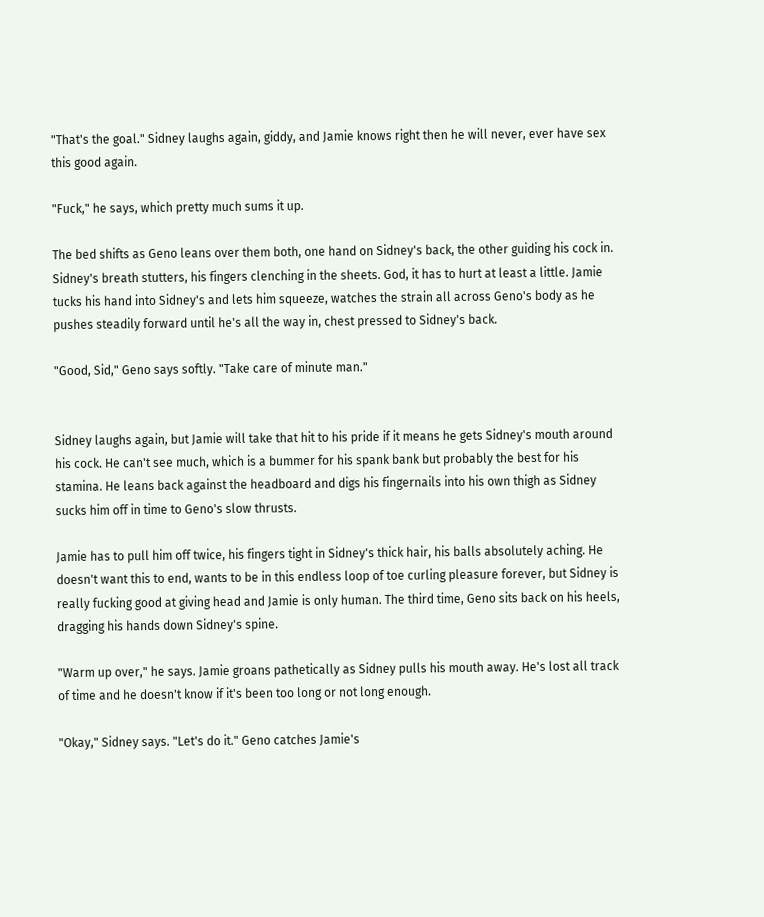"That's the goal." Sidney laughs again, giddy, and Jamie knows right then he will never, ever have sex this good again.

"Fuck," he says, which pretty much sums it up.

The bed shifts as Geno leans over them both, one hand on Sidney's back, the other guiding his cock in. Sidney's breath stutters, his fingers clenching in the sheets. God, it has to hurt at least a little. Jamie tucks his hand into Sidney's and lets him squeeze, watches the strain all across Geno's body as he pushes steadily forward until he's all the way in, chest pressed to Sidney's back.

"Good, Sid," Geno says softly. "Take care of minute man."


Sidney laughs again, but Jamie will take that hit to his pride if it means he gets Sidney's mouth around his cock. He can't see much, which is a bummer for his spank bank but probably the best for his stamina. He leans back against the headboard and digs his fingernails into his own thigh as Sidney sucks him off in time to Geno's slow thrusts.

Jamie has to pull him off twice, his fingers tight in Sidney's thick hair, his balls absolutely aching. He doesn't want this to end, wants to be in this endless loop of toe curling pleasure forever, but Sidney is really fucking good at giving head and Jamie is only human. The third time, Geno sits back on his heels, dragging his hands down Sidney's spine.

"Warm up over," he says. Jamie groans pathetically as Sidney pulls his mouth away. He's lost all track of time and he doesn't know if it's been too long or not long enough.

"Okay," Sidney says. "Let's do it." Geno catches Jamie's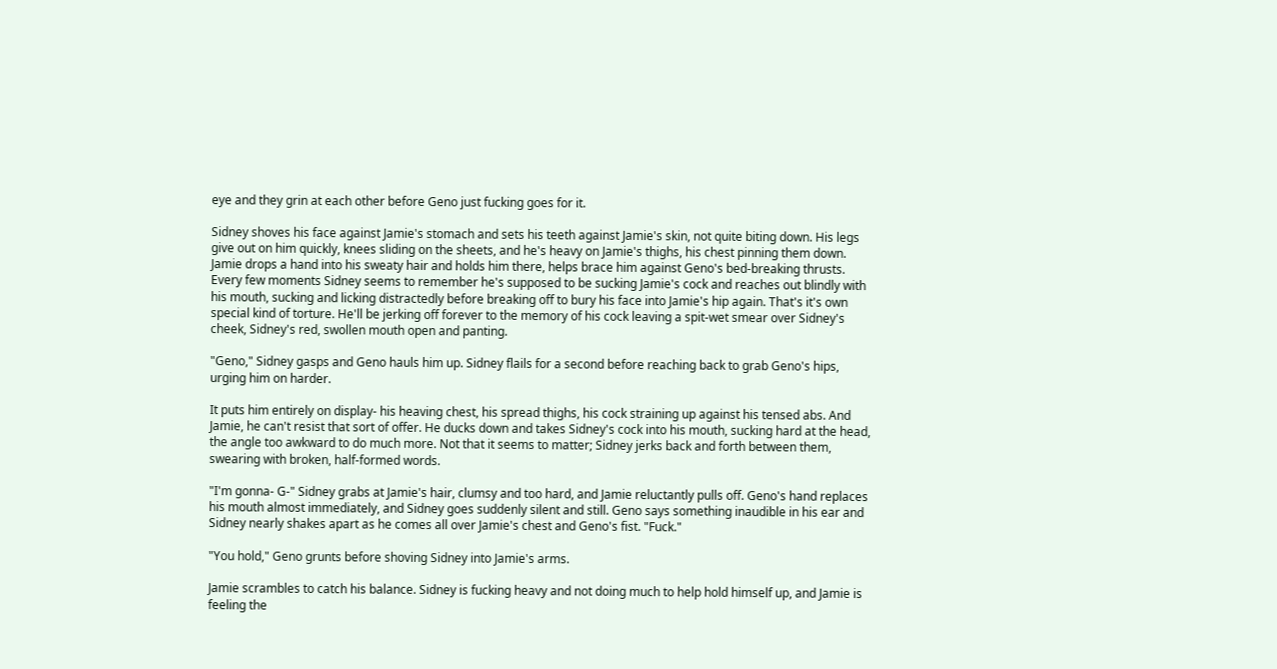eye and they grin at each other before Geno just fucking goes for it.

Sidney shoves his face against Jamie's stomach and sets his teeth against Jamie's skin, not quite biting down. His legs give out on him quickly, knees sliding on the sheets, and he's heavy on Jamie's thighs, his chest pinning them down. Jamie drops a hand into his sweaty hair and holds him there, helps brace him against Geno's bed-breaking thrusts. Every few moments Sidney seems to remember he's supposed to be sucking Jamie's cock and reaches out blindly with his mouth, sucking and licking distractedly before breaking off to bury his face into Jamie's hip again. That's it's own special kind of torture. He'll be jerking off forever to the memory of his cock leaving a spit-wet smear over Sidney's cheek, Sidney's red, swollen mouth open and panting.

"Geno," Sidney gasps and Geno hauls him up. Sidney flails for a second before reaching back to grab Geno's hips, urging him on harder.

It puts him entirely on display- his heaving chest, his spread thighs, his cock straining up against his tensed abs. And Jamie, he can't resist that sort of offer. He ducks down and takes Sidney's cock into his mouth, sucking hard at the head, the angle too awkward to do much more. Not that it seems to matter; Sidney jerks back and forth between them, swearing with broken, half-formed words.

"I'm gonna- G-" Sidney grabs at Jamie's hair, clumsy and too hard, and Jamie reluctantly pulls off. Geno's hand replaces his mouth almost immediately, and Sidney goes suddenly silent and still. Geno says something inaudible in his ear and Sidney nearly shakes apart as he comes all over Jamie's chest and Geno's fist. "Fuck."

"You hold," Geno grunts before shoving Sidney into Jamie's arms.

Jamie scrambles to catch his balance. Sidney is fucking heavy and not doing much to help hold himself up, and Jamie is feeling the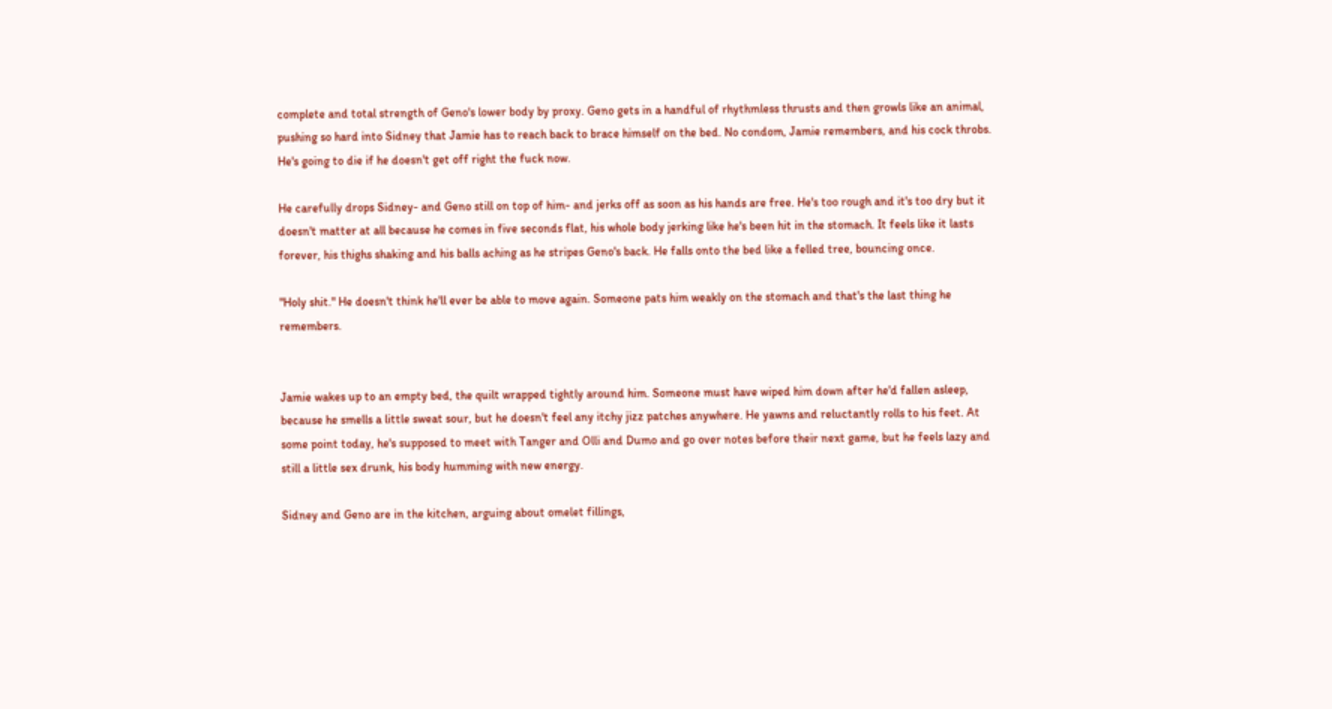complete and total strength of Geno's lower body by proxy. Geno gets in a handful of rhythmless thrusts and then growls like an animal, pushing so hard into Sidney that Jamie has to reach back to brace himself on the bed. No condom, Jamie remembers, and his cock throbs. He's going to die if he doesn't get off right the fuck now.

He carefully drops Sidney- and Geno still on top of him- and jerks off as soon as his hands are free. He's too rough and it's too dry but it doesn't matter at all because he comes in five seconds flat, his whole body jerking like he's been hit in the stomach. It feels like it lasts forever, his thighs shaking and his balls aching as he stripes Geno's back. He falls onto the bed like a felled tree, bouncing once.

"Holy shit." He doesn't think he'll ever be able to move again. Someone pats him weakly on the stomach and that's the last thing he remembers.


Jamie wakes up to an empty bed, the quilt wrapped tightly around him. Someone must have wiped him down after he'd fallen asleep, because he smells a little sweat sour, but he doesn't feel any itchy jizz patches anywhere. He yawns and reluctantly rolls to his feet. At some point today, he's supposed to meet with Tanger and Olli and Dumo and go over notes before their next game, but he feels lazy and still a little sex drunk, his body humming with new energy.

Sidney and Geno are in the kitchen, arguing about omelet fillings,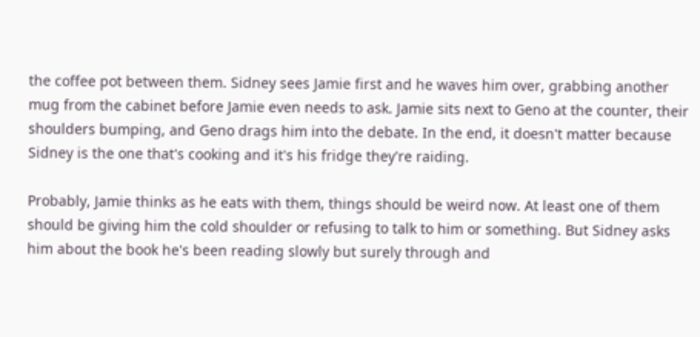the coffee pot between them. Sidney sees Jamie first and he waves him over, grabbing another mug from the cabinet before Jamie even needs to ask. Jamie sits next to Geno at the counter, their shoulders bumping, and Geno drags him into the debate. In the end, it doesn't matter because Sidney is the one that's cooking and it's his fridge they're raiding.

Probably, Jamie thinks as he eats with them, things should be weird now. At least one of them should be giving him the cold shoulder or refusing to talk to him or something. But Sidney asks him about the book he's been reading slowly but surely through and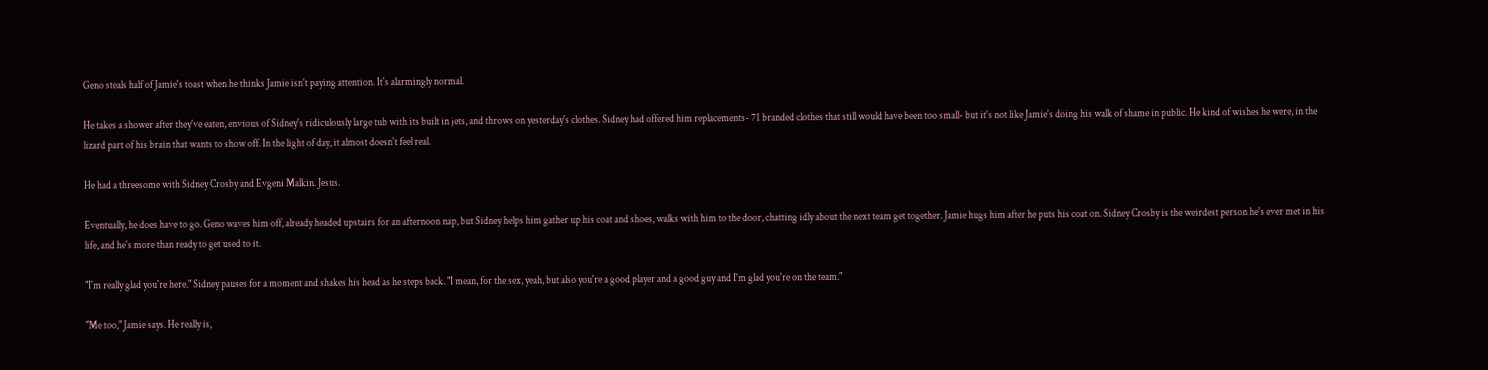Geno steals half of Jamie's toast when he thinks Jamie isn't paying attention. It's alarmingly normal.

He takes a shower after they've eaten, envious of Sidney's ridiculously large tub with its built in jets, and throws on yesterday's clothes. Sidney had offered him replacements- 71 branded clothes that still would have been too small- but it's not like Jamie's doing his walk of shame in public. He kind of wishes he were, in the lizard part of his brain that wants to show off. In the light of day, it almost doesn't feel real.

He had a threesome with Sidney Crosby and Evgeni Malkin. Jesus.

Eventually, he does have to go. Geno waves him off, already headed upstairs for an afternoon nap, but Sidney helps him gather up his coat and shoes, walks with him to the door, chatting idly about the next team get together. Jamie hugs him after he puts his coat on. Sidney Crosby is the weirdest person he's ever met in his life, and he's more than ready to get used to it.

"I'm really glad you're here." Sidney pauses for a moment and shakes his head as he steps back. "I mean, for the sex, yeah, but also you're a good player and a good guy and I'm glad you're on the team."

"Me too," Jamie says. He really is,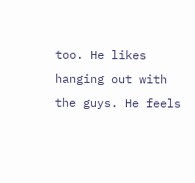too. He likes hanging out with the guys. He feels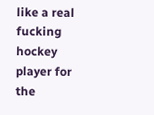like a real fucking hockey player for the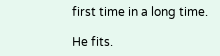first time in a long time.

He fits.